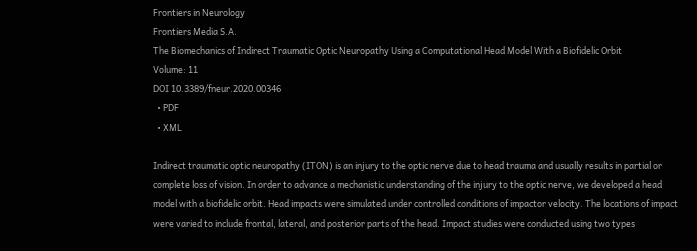Frontiers in Neurology
Frontiers Media S.A.
The Biomechanics of Indirect Traumatic Optic Neuropathy Using a Computational Head Model With a Biofidelic Orbit
Volume: 11
DOI 10.3389/fneur.2020.00346
  • PDF
  • XML

Indirect traumatic optic neuropathy (ITON) is an injury to the optic nerve due to head trauma and usually results in partial or complete loss of vision. In order to advance a mechanistic understanding of the injury to the optic nerve, we developed a head model with a biofidelic orbit. Head impacts were simulated under controlled conditions of impactor velocity. The locations of impact were varied to include frontal, lateral, and posterior parts of the head. Impact studies were conducted using two types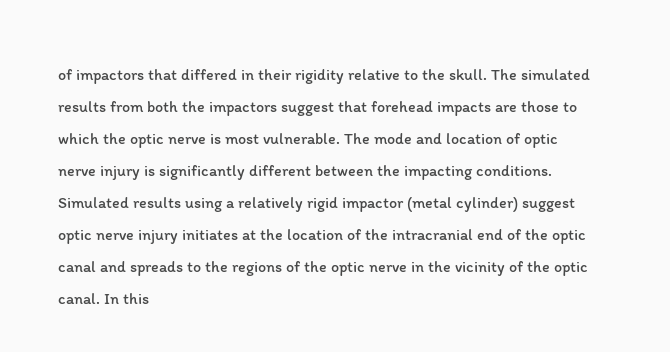of impactors that differed in their rigidity relative to the skull. The simulated results from both the impactors suggest that forehead impacts are those to which the optic nerve is most vulnerable. The mode and location of optic nerve injury is significantly different between the impacting conditions. Simulated results using a relatively rigid impactor (metal cylinder) suggest optic nerve injury initiates at the location of the intracranial end of the optic canal and spreads to the regions of the optic nerve in the vicinity of the optic canal. In this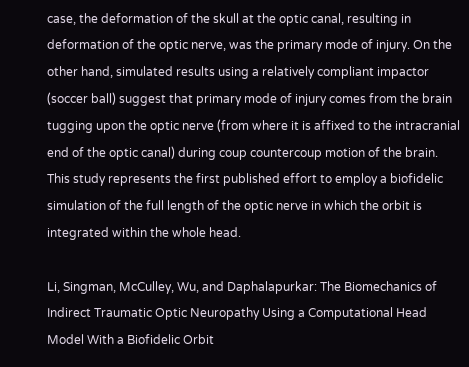case, the deformation of the skull at the optic canal, resulting in deformation of the optic nerve, was the primary mode of injury. On the other hand, simulated results using a relatively compliant impactor (soccer ball) suggest that primary mode of injury comes from the brain tugging upon the optic nerve (from where it is affixed to the intracranial end of the optic canal) during coup countercoup motion of the brain. This study represents the first published effort to employ a biofidelic simulation of the full length of the optic nerve in which the orbit is integrated within the whole head.

Li, Singman, McCulley, Wu, and Daphalapurkar: The Biomechanics of Indirect Traumatic Optic Neuropathy Using a Computational Head Model With a Biofidelic Orbit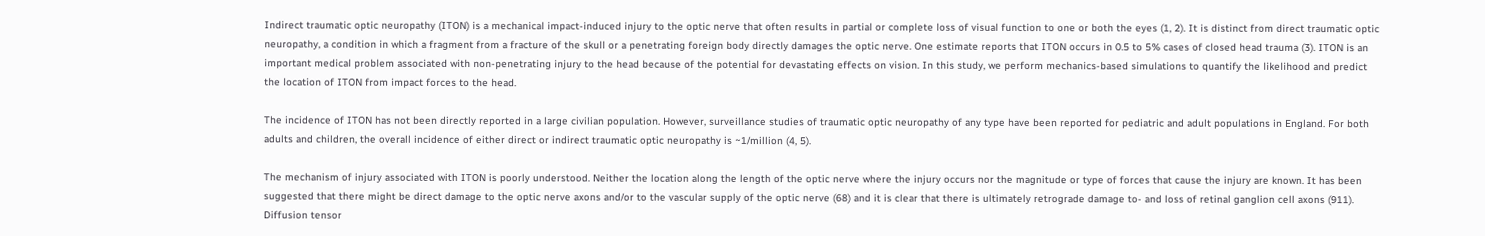Indirect traumatic optic neuropathy (ITON) is a mechanical impact-induced injury to the optic nerve that often results in partial or complete loss of visual function to one or both the eyes (1, 2). It is distinct from direct traumatic optic neuropathy, a condition in which a fragment from a fracture of the skull or a penetrating foreign body directly damages the optic nerve. One estimate reports that ITON occurs in 0.5 to 5% cases of closed head trauma (3). ITON is an important medical problem associated with non-penetrating injury to the head because of the potential for devastating effects on vision. In this study, we perform mechanics-based simulations to quantify the likelihood and predict the location of ITON from impact forces to the head.

The incidence of ITON has not been directly reported in a large civilian population. However, surveillance studies of traumatic optic neuropathy of any type have been reported for pediatric and adult populations in England. For both adults and children, the overall incidence of either direct or indirect traumatic optic neuropathy is ~1/million (4, 5).

The mechanism of injury associated with ITON is poorly understood. Neither the location along the length of the optic nerve where the injury occurs nor the magnitude or type of forces that cause the injury are known. It has been suggested that there might be direct damage to the optic nerve axons and/or to the vascular supply of the optic nerve (68) and it is clear that there is ultimately retrograde damage to- and loss of retinal ganglion cell axons (911). Diffusion tensor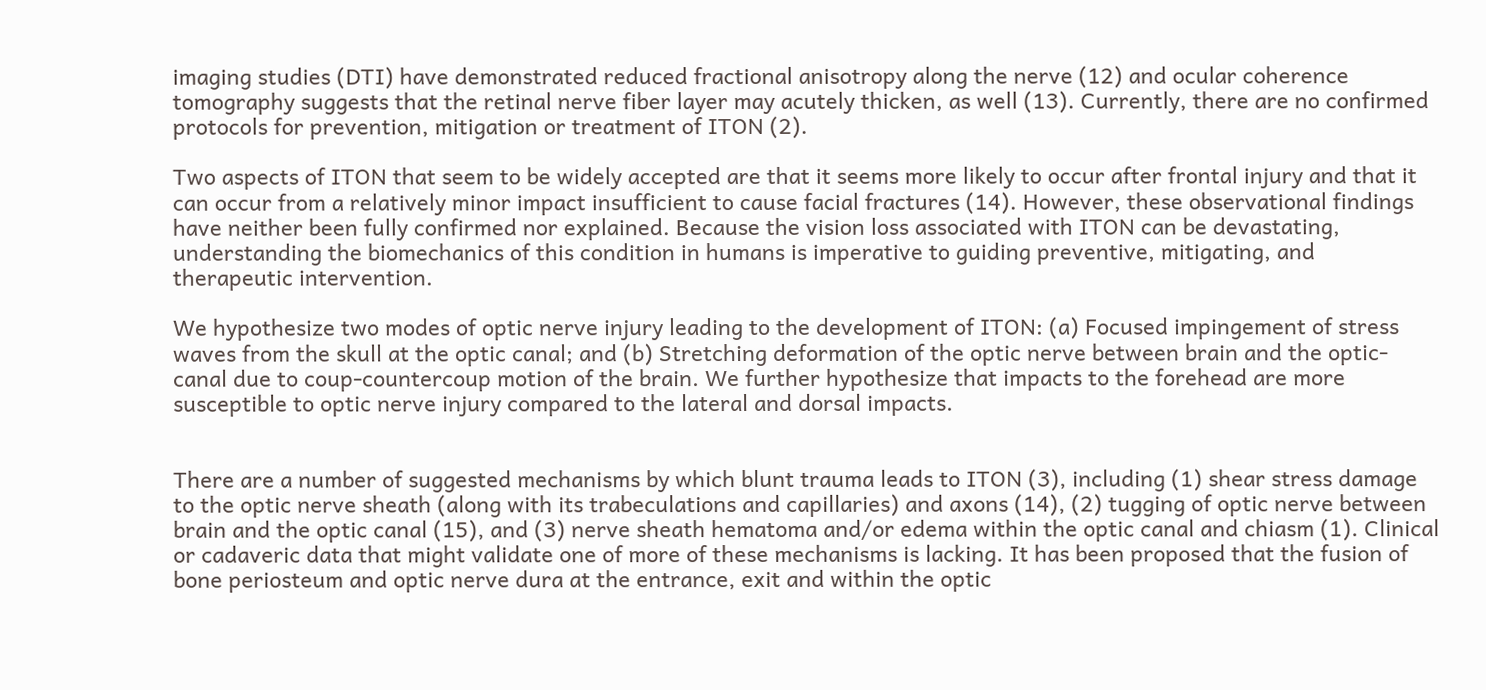imaging studies (DTI) have demonstrated reduced fractional anisotropy along the nerve (12) and ocular coherence tomography suggests that the retinal nerve fiber layer may acutely thicken, as well (13). Currently, there are no confirmed protocols for prevention, mitigation or treatment of ITON (2).

Two aspects of ITON that seem to be widely accepted are that it seems more likely to occur after frontal injury and that it can occur from a relatively minor impact insufficient to cause facial fractures (14). However, these observational findings have neither been fully confirmed nor explained. Because the vision loss associated with ITON can be devastating, understanding the biomechanics of this condition in humans is imperative to guiding preventive, mitigating, and therapeutic intervention.

We hypothesize two modes of optic nerve injury leading to the development of ITON: (a) Focused impingement of stress waves from the skull at the optic canal; and (b) Stretching deformation of the optic nerve between brain and the optic-canal due to coup-countercoup motion of the brain. We further hypothesize that impacts to the forehead are more susceptible to optic nerve injury compared to the lateral and dorsal impacts.


There are a number of suggested mechanisms by which blunt trauma leads to ITON (3), including (1) shear stress damage to the optic nerve sheath (along with its trabeculations and capillaries) and axons (14), (2) tugging of optic nerve between brain and the optic canal (15), and (3) nerve sheath hematoma and/or edema within the optic canal and chiasm (1). Clinical or cadaveric data that might validate one of more of these mechanisms is lacking. It has been proposed that the fusion of bone periosteum and optic nerve dura at the entrance, exit and within the optic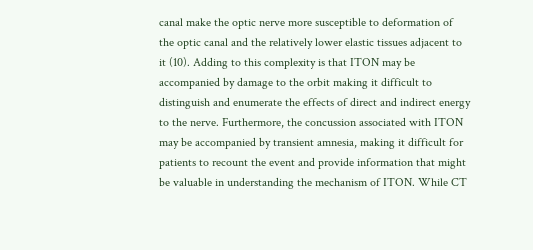canal make the optic nerve more susceptible to deformation of the optic canal and the relatively lower elastic tissues adjacent to it (10). Adding to this complexity is that ITON may be accompanied by damage to the orbit making it difficult to distinguish and enumerate the effects of direct and indirect energy to the nerve. Furthermore, the concussion associated with ITON may be accompanied by transient amnesia, making it difficult for patients to recount the event and provide information that might be valuable in understanding the mechanism of ITON. While CT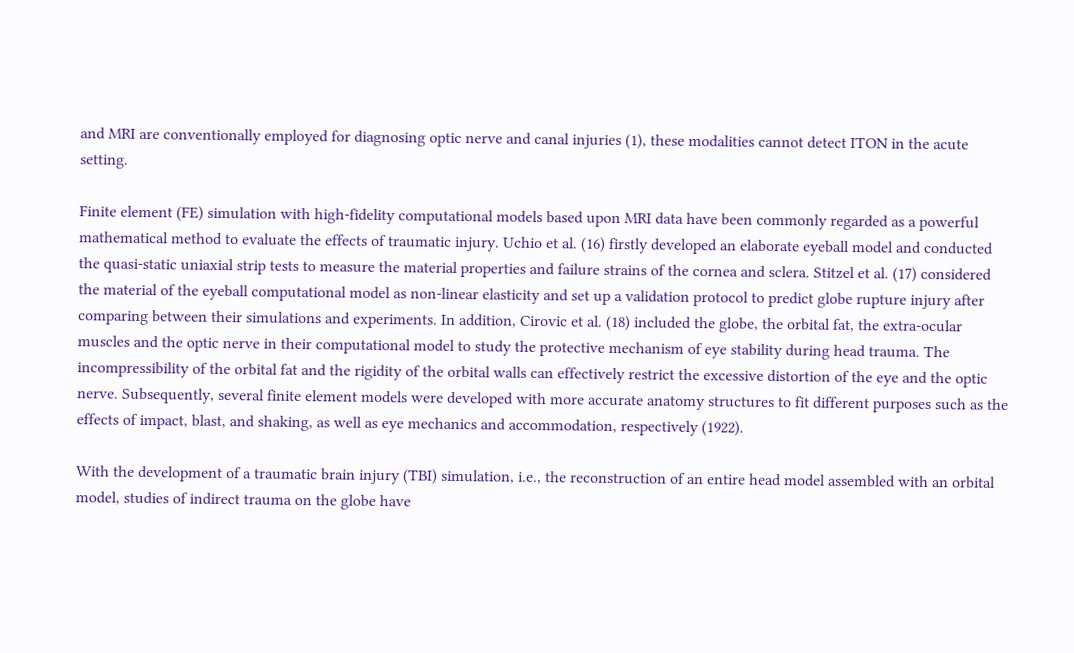and MRI are conventionally employed for diagnosing optic nerve and canal injuries (1), these modalities cannot detect ITON in the acute setting.

Finite element (FE) simulation with high-fidelity computational models based upon MRI data have been commonly regarded as a powerful mathematical method to evaluate the effects of traumatic injury. Uchio et al. (16) firstly developed an elaborate eyeball model and conducted the quasi-static uniaxial strip tests to measure the material properties and failure strains of the cornea and sclera. Stitzel et al. (17) considered the material of the eyeball computational model as non-linear elasticity and set up a validation protocol to predict globe rupture injury after comparing between their simulations and experiments. In addition, Cirovic et al. (18) included the globe, the orbital fat, the extra-ocular muscles and the optic nerve in their computational model to study the protective mechanism of eye stability during head trauma. The incompressibility of the orbital fat and the rigidity of the orbital walls can effectively restrict the excessive distortion of the eye and the optic nerve. Subsequently, several finite element models were developed with more accurate anatomy structures to fit different purposes such as the effects of impact, blast, and shaking, as well as eye mechanics and accommodation, respectively (1922).

With the development of a traumatic brain injury (TBI) simulation, i.e., the reconstruction of an entire head model assembled with an orbital model, studies of indirect trauma on the globe have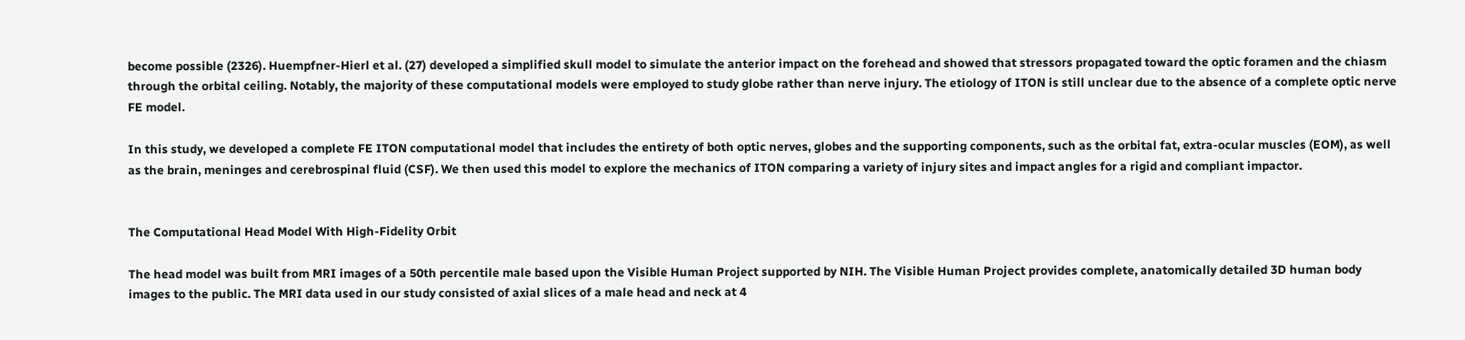become possible (2326). Huempfner-Hierl et al. (27) developed a simplified skull model to simulate the anterior impact on the forehead and showed that stressors propagated toward the optic foramen and the chiasm through the orbital ceiling. Notably, the majority of these computational models were employed to study globe rather than nerve injury. The etiology of ITON is still unclear due to the absence of a complete optic nerve FE model.

In this study, we developed a complete FE ITON computational model that includes the entirety of both optic nerves, globes and the supporting components, such as the orbital fat, extra-ocular muscles (EOM), as well as the brain, meninges and cerebrospinal fluid (CSF). We then used this model to explore the mechanics of ITON comparing a variety of injury sites and impact angles for a rigid and compliant impactor.


The Computational Head Model With High-Fidelity Orbit

The head model was built from MRI images of a 50th percentile male based upon the Visible Human Project supported by NIH. The Visible Human Project provides complete, anatomically detailed 3D human body images to the public. The MRI data used in our study consisted of axial slices of a male head and neck at 4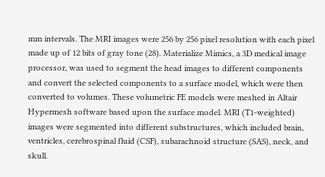mm intervals. The MRI images were 256 by 256 pixel resolution with each pixel made up of 12 bits of gray tone (28). Materialize Mimics, a 3D medical image processor, was used to segment the head images to different components and convert the selected components to a surface model, which were then converted to volumes. These volumetric FE models were meshed in Altair Hypermesh software based upon the surface model. MRI (T1-weighted) images were segmented into different substructures, which included brain, ventricles, cerebrospinal fluid (CSF), subarachnoid structure (SAS), neck, and skull.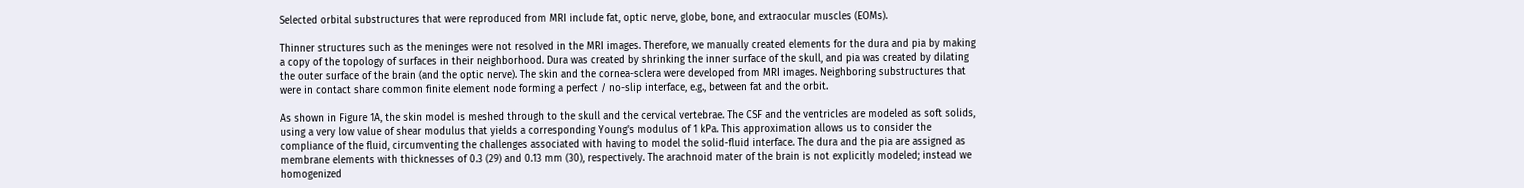Selected orbital substructures that were reproduced from MRI include fat, optic nerve, globe, bone, and extraocular muscles (EOMs).

Thinner structures such as the meninges were not resolved in the MRI images. Therefore, we manually created elements for the dura and pia by making a copy of the topology of surfaces in their neighborhood. Dura was created by shrinking the inner surface of the skull, and pia was created by dilating the outer surface of the brain (and the optic nerve). The skin and the cornea-sclera were developed from MRI images. Neighboring substructures that were in contact share common finite element node forming a perfect / no-slip interface, e.g., between fat and the orbit.

As shown in Figure 1A, the skin model is meshed through to the skull and the cervical vertebrae. The CSF and the ventricles are modeled as soft solids, using a very low value of shear modulus that yields a corresponding Young's modulus of 1 kPa. This approximation allows us to consider the compliance of the fluid, circumventing the challenges associated with having to model the solid-fluid interface. The dura and the pia are assigned as membrane elements with thicknesses of 0.3 (29) and 0.13 mm (30), respectively. The arachnoid mater of the brain is not explicitly modeled; instead we homogenized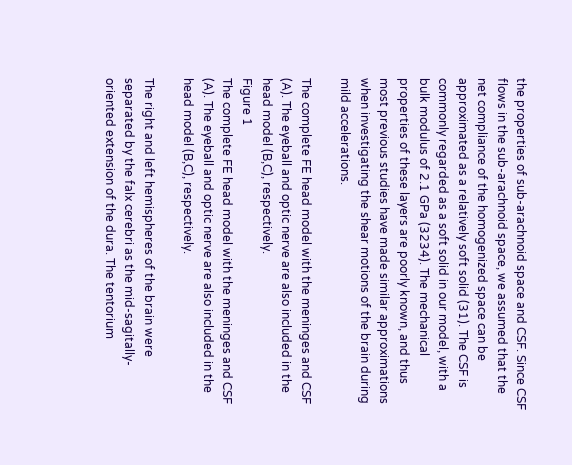the properties of sub-arachnoid space and CSF. Since CSF flows in the sub-arachnoid space, we assumed that the net compliance of the homogenized space can be approximated as a relatively soft solid (31). The CSF is commonly regarded as a soft solid in our model, with a bulk modulus of 2.1 GPa (3234). The mechanical properties of these layers are poorly known, and thus most previous studies have made similar approximations when investigating the shear motions of the brain during mild accelerations.

The complete FE head model with the meninges and CSF (A). The eyeball and optic nerve are also included in the head model (B,C), respectively.
Figure 1
The complete FE head model with the meninges and CSF (A). The eyeball and optic nerve are also included in the head model (B,C), respectively.

The right and left hemispheres of the brain were separated by the falx cerebri as the mid-sagitally-oriented extension of the dura. The tentorium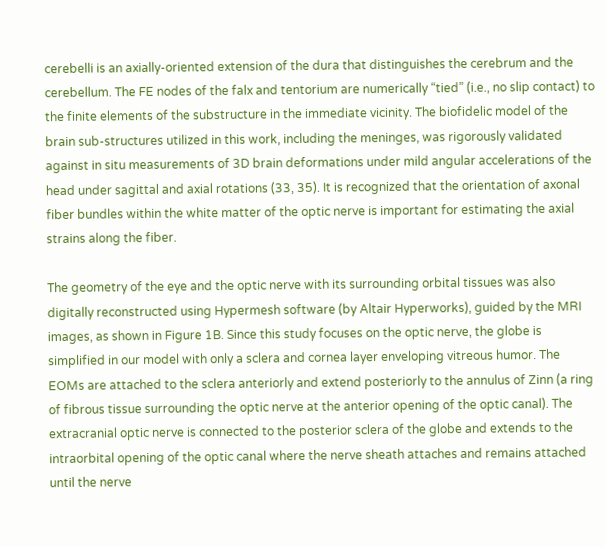cerebelli is an axially-oriented extension of the dura that distinguishes the cerebrum and the cerebellum. The FE nodes of the falx and tentorium are numerically “tied” (i.e., no slip contact) to the finite elements of the substructure in the immediate vicinity. The biofidelic model of the brain sub-structures utilized in this work, including the meninges, was rigorously validated against in situ measurements of 3D brain deformations under mild angular accelerations of the head under sagittal and axial rotations (33, 35). It is recognized that the orientation of axonal fiber bundles within the white matter of the optic nerve is important for estimating the axial strains along the fiber.

The geometry of the eye and the optic nerve with its surrounding orbital tissues was also digitally reconstructed using Hypermesh software (by Altair Hyperworks), guided by the MRI images, as shown in Figure 1B. Since this study focuses on the optic nerve, the globe is simplified in our model with only a sclera and cornea layer enveloping vitreous humor. The EOMs are attached to the sclera anteriorly and extend posteriorly to the annulus of Zinn (a ring of fibrous tissue surrounding the optic nerve at the anterior opening of the optic canal). The extracranial optic nerve is connected to the posterior sclera of the globe and extends to the intraorbital opening of the optic canal where the nerve sheath attaches and remains attached until the nerve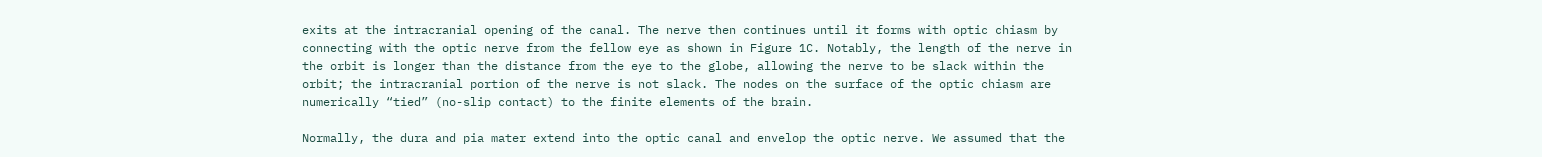exits at the intracranial opening of the canal. The nerve then continues until it forms with optic chiasm by connecting with the optic nerve from the fellow eye as shown in Figure 1C. Notably, the length of the nerve in the orbit is longer than the distance from the eye to the globe, allowing the nerve to be slack within the orbit; the intracranial portion of the nerve is not slack. The nodes on the surface of the optic chiasm are numerically “tied” (no-slip contact) to the finite elements of the brain.

Normally, the dura and pia mater extend into the optic canal and envelop the optic nerve. We assumed that the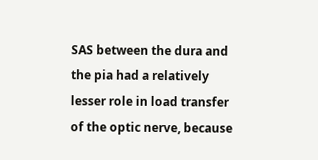SAS between the dura and the pia had a relatively lesser role in load transfer of the optic nerve, because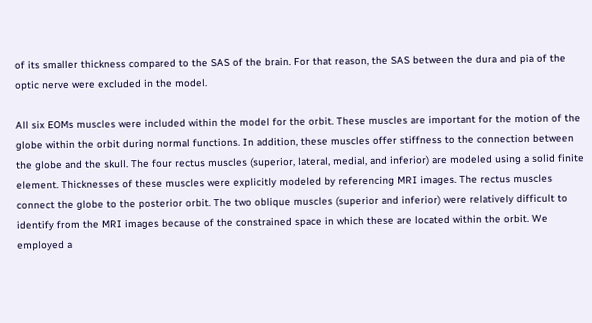of its smaller thickness compared to the SAS of the brain. For that reason, the SAS between the dura and pia of the optic nerve were excluded in the model.

All six EOMs muscles were included within the model for the orbit. These muscles are important for the motion of the globe within the orbit during normal functions. In addition, these muscles offer stiffness to the connection between the globe and the skull. The four rectus muscles (superior, lateral, medial, and inferior) are modeled using a solid finite element. Thicknesses of these muscles were explicitly modeled by referencing MRI images. The rectus muscles connect the globe to the posterior orbit. The two oblique muscles (superior and inferior) were relatively difficult to identify from the MRI images because of the constrained space in which these are located within the orbit. We employed a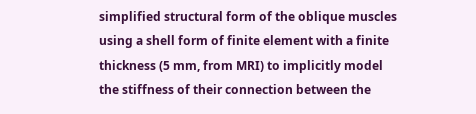simplified structural form of the oblique muscles using a shell form of finite element with a finite thickness (5 mm, from MRI) to implicitly model the stiffness of their connection between the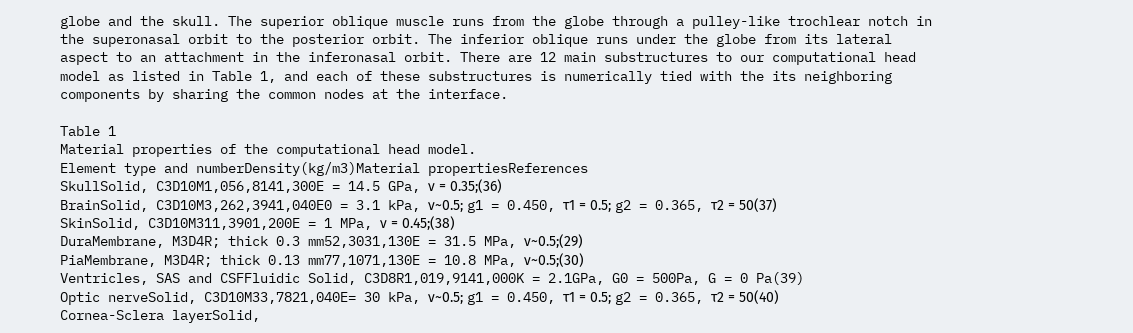globe and the skull. The superior oblique muscle runs from the globe through a pulley-like trochlear notch in the superonasal orbit to the posterior orbit. The inferior oblique runs under the globe from its lateral aspect to an attachment in the inferonasal orbit. There are 12 main substructures to our computational head model as listed in Table 1, and each of these substructures is numerically tied with the its neighboring components by sharing the common nodes at the interface.

Table 1
Material properties of the computational head model.
Element type and numberDensity(kg/m3)Material propertiesReferences
SkullSolid, C3D10M1,056,8141,300E = 14.5 GPa, ν = 0.35;(36)
BrainSolid, C3D10M3,262,3941,040E0 = 3.1 kPa, ν~0.5; g1 = 0.450, τ1 = 0.5; g2 = 0.365, τ2 = 50(37)
SkinSolid, C3D10M311,3901,200E = 1 MPa, ν = 0.45;(38)
DuraMembrane, M3D4R; thick 0.3 mm52,3031,130E = 31.5 MPa, ν~0.5;(29)
PiaMembrane, M3D4R; thick 0.13 mm77,1071,130E = 10.8 MPa, ν~0.5;(30)
Ventricles, SAS and CSFFluidic Solid, C3D8R1,019,9141,000K = 2.1GPa, G0 = 500Pa, G = 0 Pa(39)
Optic nerveSolid, C3D10M33,7821,040E= 30 kPa, ν~0.5; g1 = 0.450, τ1 = 0.5; g2 = 0.365, τ2 = 50(40)
Cornea-Sclera layerSolid,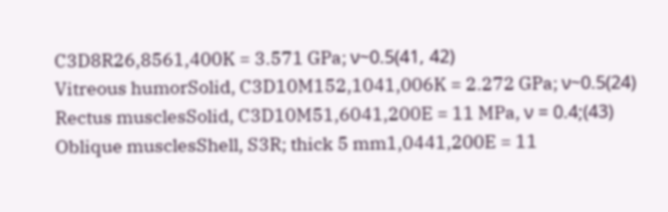C3D8R26,8561,400K = 3.571 GPa; ν~0.5(41, 42)
Vitreous humorSolid, C3D10M152,1041,006K = 2.272 GPa; ν~0.5(24)
Rectus musclesSolid, C3D10M51,6041,200E = 11 MPa, ν = 0.4;(43)
Oblique musclesShell, S3R; thick 5 mm1,0441,200E = 11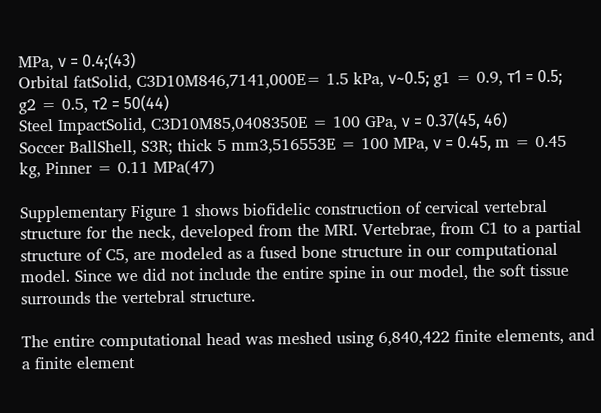MPa, ν = 0.4;(43)
Orbital fatSolid, C3D10M846,7141,000E= 1.5 kPa, ν~0.5; g1 = 0.9, τ1 = 0.5; g2 = 0.5, τ2 = 50(44)
Steel ImpactSolid, C3D10M85,0408350E = 100 GPa, ν = 0.37(45, 46)
Soccer BallShell, S3R; thick 5 mm3,516553E = 100 MPa, ν = 0.45, m = 0.45 kg, Pinner = 0.11 MPa(47)

Supplementary Figure 1 shows biofidelic construction of cervical vertebral structure for the neck, developed from the MRI. Vertebrae, from C1 to a partial structure of C5, are modeled as a fused bone structure in our computational model. Since we did not include the entire spine in our model, the soft tissue surrounds the vertebral structure.

The entire computational head was meshed using 6,840,422 finite elements, and a finite element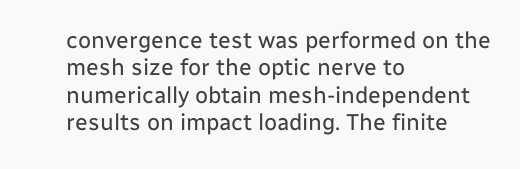convergence test was performed on the mesh size for the optic nerve to numerically obtain mesh-independent results on impact loading. The finite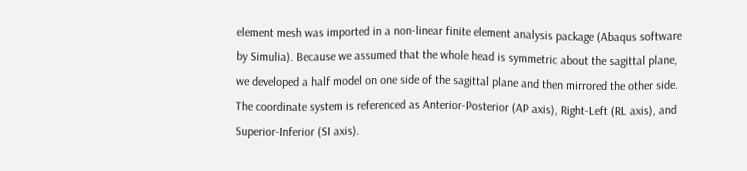element mesh was imported in a non-linear finite element analysis package (Abaqus software by Simulia). Because we assumed that the whole head is symmetric about the sagittal plane, we developed a half model on one side of the sagittal plane and then mirrored the other side. The coordinate system is referenced as Anterior-Posterior (AP axis), Right-Left (RL axis), and Superior-Inferior (SI axis).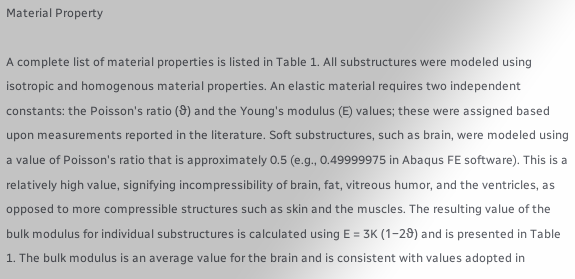Material Property

A complete list of material properties is listed in Table 1. All substructures were modeled using isotropic and homogenous material properties. An elastic material requires two independent constants: the Poisson's ratio (ϑ) and the Young's modulus (E) values; these were assigned based upon measurements reported in the literature. Soft substructures, such as brain, were modeled using a value of Poisson's ratio that is approximately 0.5 (e.g., 0.49999975 in Abaqus FE software). This is a relatively high value, signifying incompressibility of brain, fat, vitreous humor, and the ventricles, as opposed to more compressible structures such as skin and the muscles. The resulting value of the bulk modulus for individual substructures is calculated using E = 3K (1−2ϑ) and is presented in Table 1. The bulk modulus is an average value for the brain and is consistent with values adopted in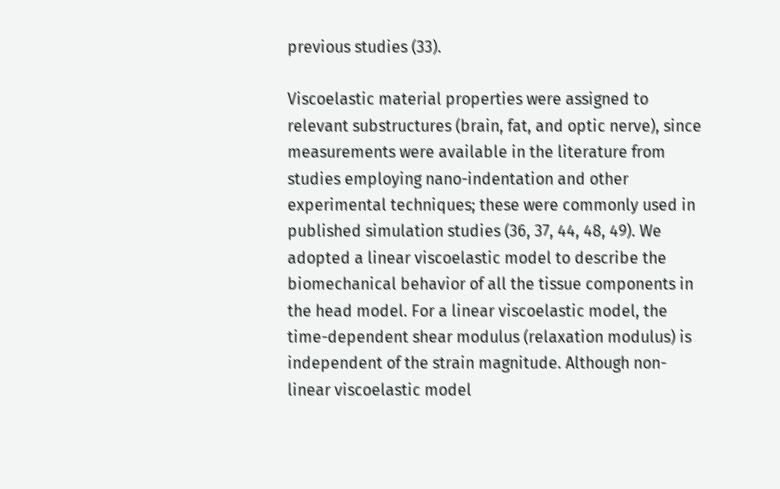previous studies (33).

Viscoelastic material properties were assigned to relevant substructures (brain, fat, and optic nerve), since measurements were available in the literature from studies employing nano-indentation and other experimental techniques; these were commonly used in published simulation studies (36, 37, 44, 48, 49). We adopted a linear viscoelastic model to describe the biomechanical behavior of all the tissue components in the head model. For a linear viscoelastic model, the time-dependent shear modulus (relaxation modulus) is independent of the strain magnitude. Although non-linear viscoelastic model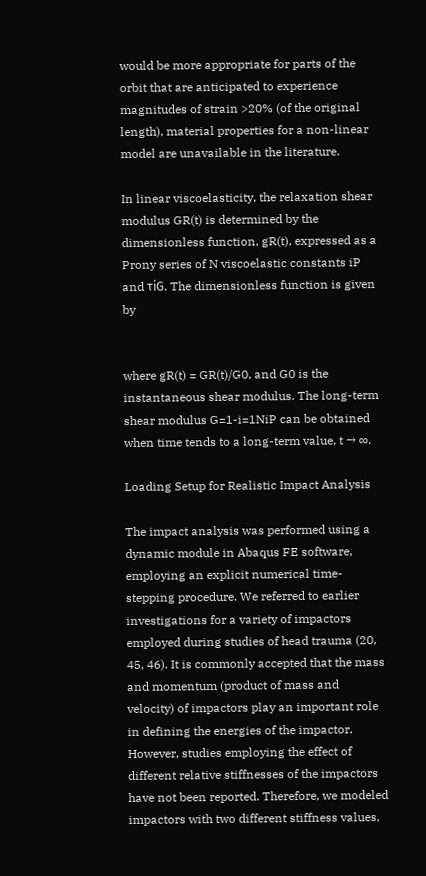would be more appropriate for parts of the orbit that are anticipated to experience magnitudes of strain >20% (of the original length), material properties for a non-linear model are unavailable in the literature.

In linear viscoelasticity, the relaxation shear modulus GR(t) is determined by the dimensionless function, gR(t), expressed as a Prony series of N viscoelastic constants iP and τiG. The dimensionless function is given by


where gR(t) = GR(t)/G0, and G0 is the instantaneous shear modulus. The long-term shear modulus G=1-i=1NiP can be obtained when time tends to a long-term value, t → ∞.

Loading Setup for Realistic Impact Analysis

The impact analysis was performed using a dynamic module in Abaqus FE software, employing an explicit numerical time-stepping procedure. We referred to earlier investigations for a variety of impactors employed during studies of head trauma (20, 45, 46). It is commonly accepted that the mass and momentum (product of mass and velocity) of impactors play an important role in defining the energies of the impactor. However, studies employing the effect of different relative stiffnesses of the impactors have not been reported. Therefore, we modeled impactors with two different stiffness values,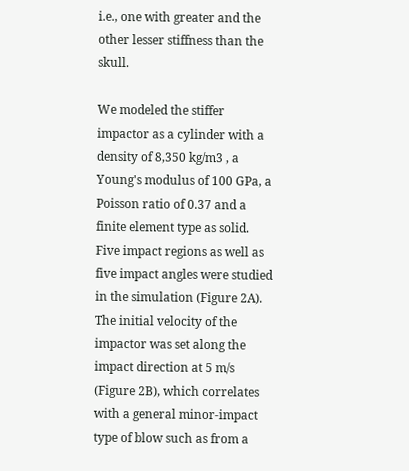i.e., one with greater and the other lesser stiffness than the skull.

We modeled the stiffer impactor as a cylinder with a density of 8,350 kg/m3 , a Young's modulus of 100 GPa, a Poisson ratio of 0.37 and a finite element type as solid. Five impact regions as well as five impact angles were studied in the simulation (Figure 2A). The initial velocity of the impactor was set along the impact direction at 5 m/s (Figure 2B), which correlates with a general minor-impact type of blow such as from a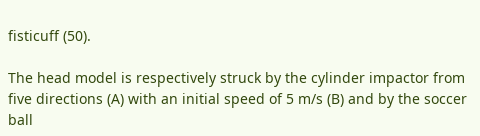fisticuff (50).

The head model is respectively struck by the cylinder impactor from five directions (A) with an initial speed of 5 m/s (B) and by the soccer ball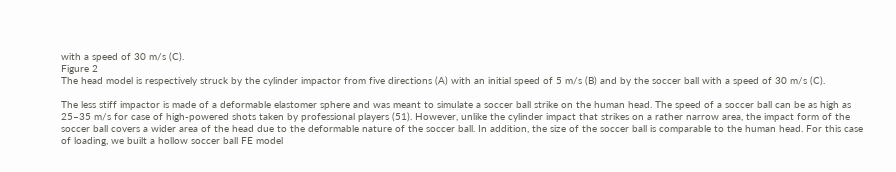with a speed of 30 m/s (C).
Figure 2
The head model is respectively struck by the cylinder impactor from five directions (A) with an initial speed of 5 m/s (B) and by the soccer ball with a speed of 30 m/s (C).

The less stiff impactor is made of a deformable elastomer sphere and was meant to simulate a soccer ball strike on the human head. The speed of a soccer ball can be as high as 25–35 m/s for case of high-powered shots taken by professional players (51). However, unlike the cylinder impact that strikes on a rather narrow area, the impact form of the soccer ball covers a wider area of the head due to the deformable nature of the soccer ball. In addition, the size of the soccer ball is comparable to the human head. For this case of loading, we built a hollow soccer ball FE model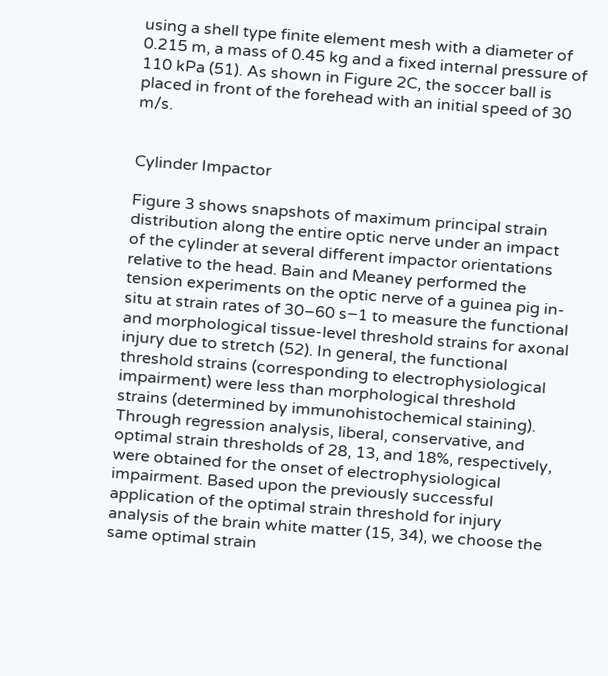using a shell type finite element mesh with a diameter of 0.215 m, a mass of 0.45 kg and a fixed internal pressure of 110 kPa (51). As shown in Figure 2C, the soccer ball is placed in front of the forehead with an initial speed of 30 m/s.


Cylinder Impactor

Figure 3 shows snapshots of maximum principal strain distribution along the entire optic nerve under an impact of the cylinder at several different impactor orientations relative to the head. Bain and Meaney performed the tension experiments on the optic nerve of a guinea pig in-situ at strain rates of 30–60 s−1 to measure the functional and morphological tissue-level threshold strains for axonal injury due to stretch (52). In general, the functional threshold strains (corresponding to electrophysiological impairment) were less than morphological threshold strains (determined by immunohistochemical staining). Through regression analysis, liberal, conservative, and optimal strain thresholds of 28, 13, and 18%, respectively, were obtained for the onset of electrophysiological impairment. Based upon the previously successful application of the optimal strain threshold for injury analysis of the brain white matter (15, 34), we choose the same optimal strain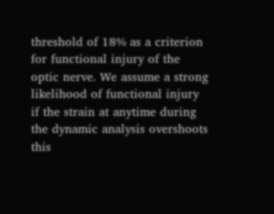threshold of 18% as a criterion for functional injury of the optic nerve. We assume a strong likelihood of functional injury if the strain at anytime during the dynamic analysis overshoots this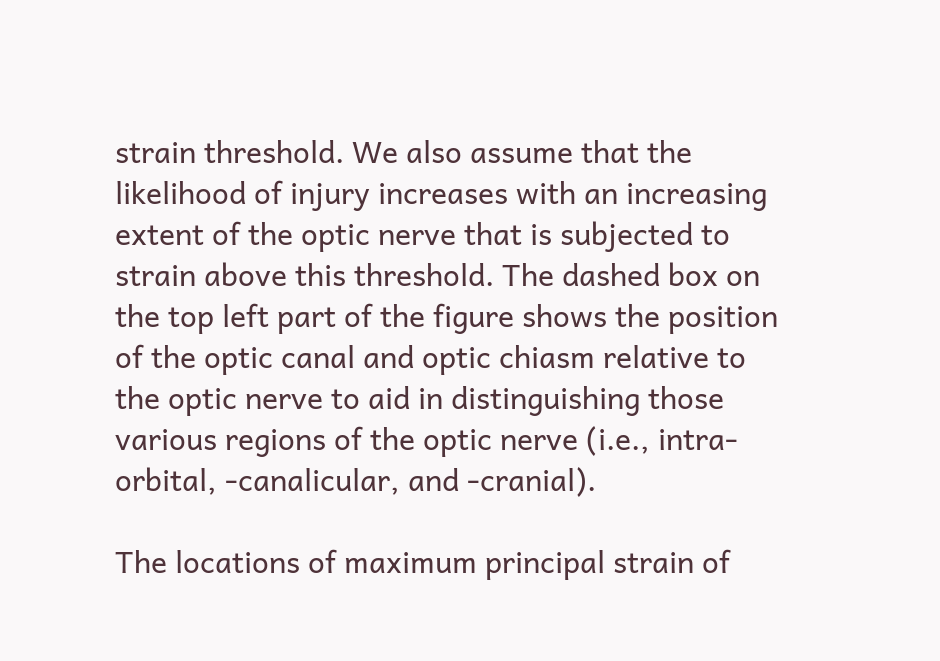strain threshold. We also assume that the likelihood of injury increases with an increasing extent of the optic nerve that is subjected to strain above this threshold. The dashed box on the top left part of the figure shows the position of the optic canal and optic chiasm relative to the optic nerve to aid in distinguishing those various regions of the optic nerve (i.e., intra-orbital, -canalicular, and -cranial).

The locations of maximum principal strain of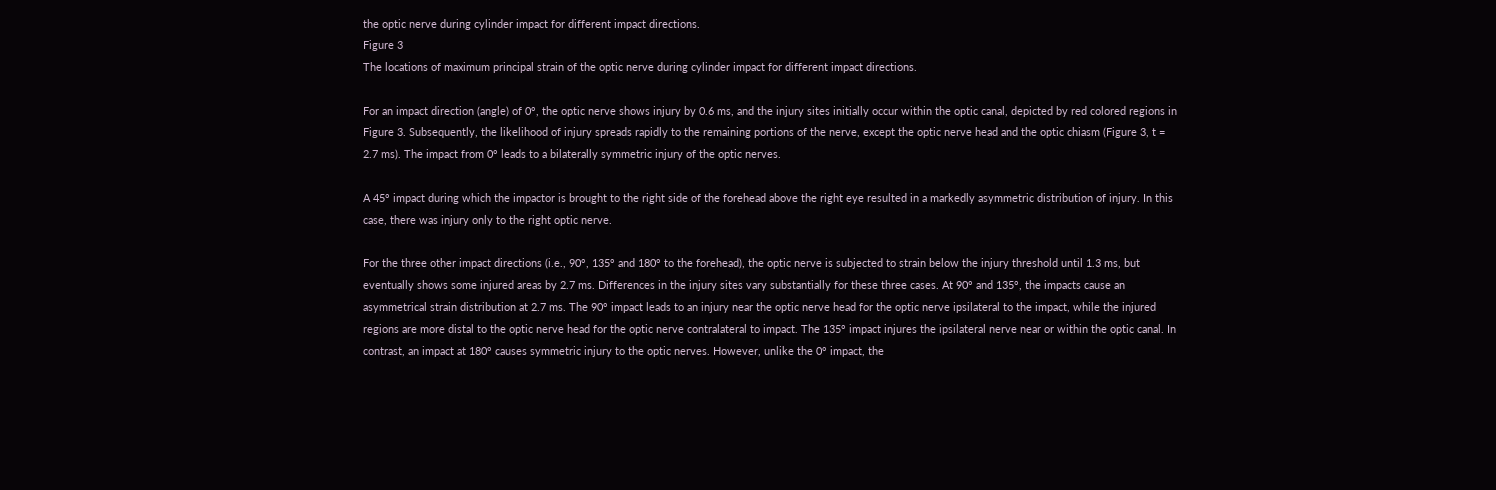the optic nerve during cylinder impact for different impact directions.
Figure 3
The locations of maximum principal strain of the optic nerve during cylinder impact for different impact directions.

For an impact direction (angle) of 0°, the optic nerve shows injury by 0.6 ms, and the injury sites initially occur within the optic canal, depicted by red colored regions in Figure 3. Subsequently, the likelihood of injury spreads rapidly to the remaining portions of the nerve, except the optic nerve head and the optic chiasm (Figure 3, t = 2.7 ms). The impact from 0° leads to a bilaterally symmetric injury of the optic nerves.

A 45° impact during which the impactor is brought to the right side of the forehead above the right eye resulted in a markedly asymmetric distribution of injury. In this case, there was injury only to the right optic nerve.

For the three other impact directions (i.e., 90°, 135° and 180° to the forehead), the optic nerve is subjected to strain below the injury threshold until 1.3 ms, but eventually shows some injured areas by 2.7 ms. Differences in the injury sites vary substantially for these three cases. At 90° and 135°, the impacts cause an asymmetrical strain distribution at 2.7 ms. The 90° impact leads to an injury near the optic nerve head for the optic nerve ipsilateral to the impact, while the injured regions are more distal to the optic nerve head for the optic nerve contralateral to impact. The 135° impact injures the ipsilateral nerve near or within the optic canal. In contrast, an impact at 180° causes symmetric injury to the optic nerves. However, unlike the 0° impact, the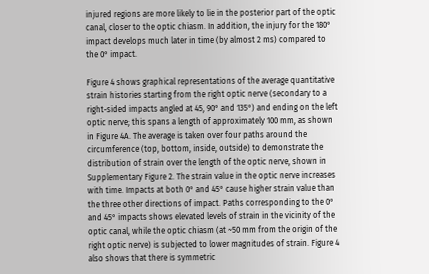injured regions are more likely to lie in the posterior part of the optic canal, closer to the optic chiasm. In addition, the injury for the 180° impact develops much later in time (by almost 2 ms) compared to the 0° impact.

Figure 4 shows graphical representations of the average quantitative strain histories starting from the right optic nerve (secondary to a right-sided impacts angled at 45, 90° and 135°) and ending on the left optic nerve; this spans a length of approximately 100 mm, as shown in Figure 4A. The average is taken over four paths around the circumference (top, bottom, inside, outside) to demonstrate the distribution of strain over the length of the optic nerve, shown in Supplementary Figure 2. The strain value in the optic nerve increases with time. Impacts at both 0° and 45° cause higher strain value than the three other directions of impact. Paths corresponding to the 0° and 45° impacts shows elevated levels of strain in the vicinity of the optic canal, while the optic chiasm (at ~50 mm from the origin of the right optic nerve) is subjected to lower magnitudes of strain. Figure 4 also shows that there is symmetric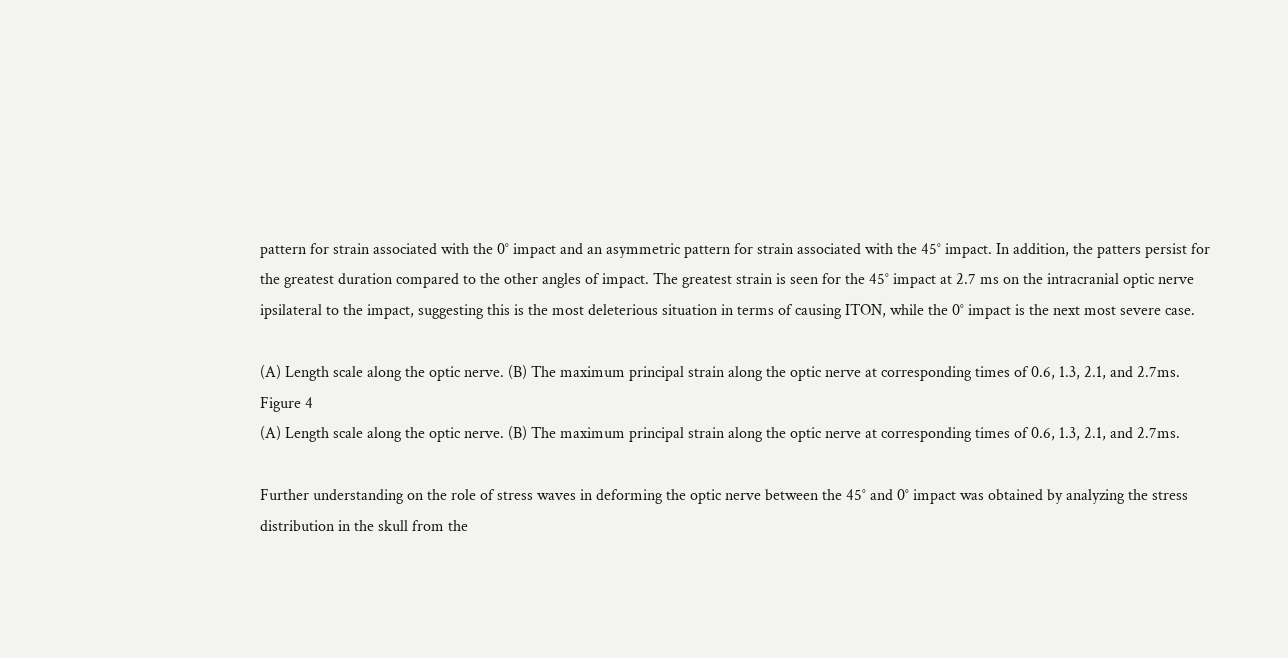pattern for strain associated with the 0° impact and an asymmetric pattern for strain associated with the 45° impact. In addition, the patters persist for the greatest duration compared to the other angles of impact. The greatest strain is seen for the 45° impact at 2.7 ms on the intracranial optic nerve ipsilateral to the impact, suggesting this is the most deleterious situation in terms of causing ITON, while the 0° impact is the next most severe case.

(A) Length scale along the optic nerve. (B) The maximum principal strain along the optic nerve at corresponding times of 0.6, 1.3, 2.1, and 2.7ms.
Figure 4
(A) Length scale along the optic nerve. (B) The maximum principal strain along the optic nerve at corresponding times of 0.6, 1.3, 2.1, and 2.7ms.

Further understanding on the role of stress waves in deforming the optic nerve between the 45° and 0° impact was obtained by analyzing the stress distribution in the skull from the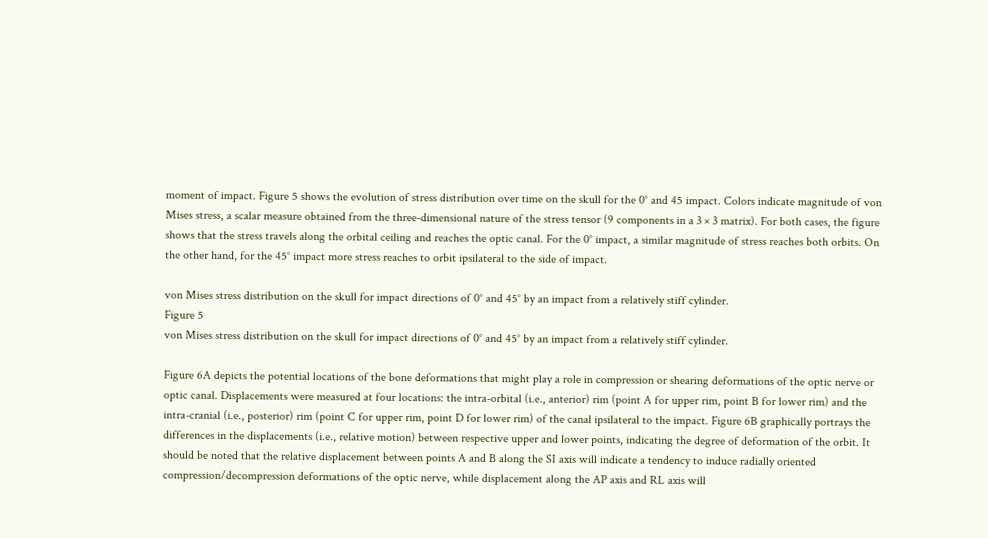moment of impact. Figure 5 shows the evolution of stress distribution over time on the skull for the 0° and 45 impact. Colors indicate magnitude of von Mises stress, a scalar measure obtained from the three-dimensional nature of the stress tensor (9 components in a 3 × 3 matrix). For both cases, the figure shows that the stress travels along the orbital ceiling and reaches the optic canal. For the 0° impact, a similar magnitude of stress reaches both orbits. On the other hand, for the 45° impact more stress reaches to orbit ipsilateral to the side of impact.

von Mises stress distribution on the skull for impact directions of 0° and 45° by an impact from a relatively stiff cylinder.
Figure 5
von Mises stress distribution on the skull for impact directions of 0° and 45° by an impact from a relatively stiff cylinder.

Figure 6A depicts the potential locations of the bone deformations that might play a role in compression or shearing deformations of the optic nerve or optic canal. Displacements were measured at four locations: the intra-orbital (i.e., anterior) rim (point A for upper rim, point B for lower rim) and the intra-cranial (i.e., posterior) rim (point C for upper rim, point D for lower rim) of the canal ipsilateral to the impact. Figure 6B graphically portrays the differences in the displacements (i.e., relative motion) between respective upper and lower points, indicating the degree of deformation of the orbit. It should be noted that the relative displacement between points A and B along the SI axis will indicate a tendency to induce radially oriented compression/decompression deformations of the optic nerve, while displacement along the AP axis and RL axis will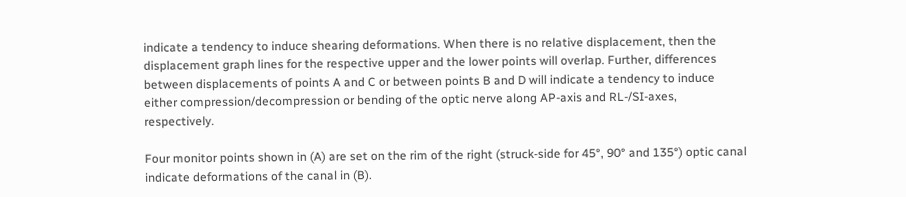indicate a tendency to induce shearing deformations. When there is no relative displacement, then the displacement graph lines for the respective upper and the lower points will overlap. Further, differences between displacements of points A and C or between points B and D will indicate a tendency to induce either compression/decompression or bending of the optic nerve along AP-axis and RL-/SI-axes, respectively.

Four monitor points shown in (A) are set on the rim of the right (struck-side for 45°, 90° and 135°) optic canal indicate deformations of the canal in (B).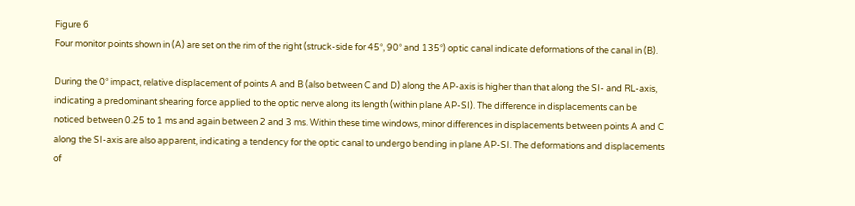Figure 6
Four monitor points shown in (A) are set on the rim of the right (struck-side for 45°, 90° and 135°) optic canal indicate deformations of the canal in (B).

During the 0° impact, relative displacement of points A and B (also between C and D) along the AP-axis is higher than that along the SI- and RL-axis, indicating a predominant shearing force applied to the optic nerve along its length (within plane AP-SI). The difference in displacements can be noticed between 0.25 to 1 ms and again between 2 and 3 ms. Within these time windows, minor differences in displacements between points A and C along the SI-axis are also apparent, indicating a tendency for the optic canal to undergo bending in plane AP-SI. The deformations and displacements of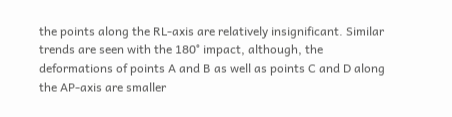the points along the RL-axis are relatively insignificant. Similar trends are seen with the 180° impact, although, the deformations of points A and B as well as points C and D along the AP-axis are smaller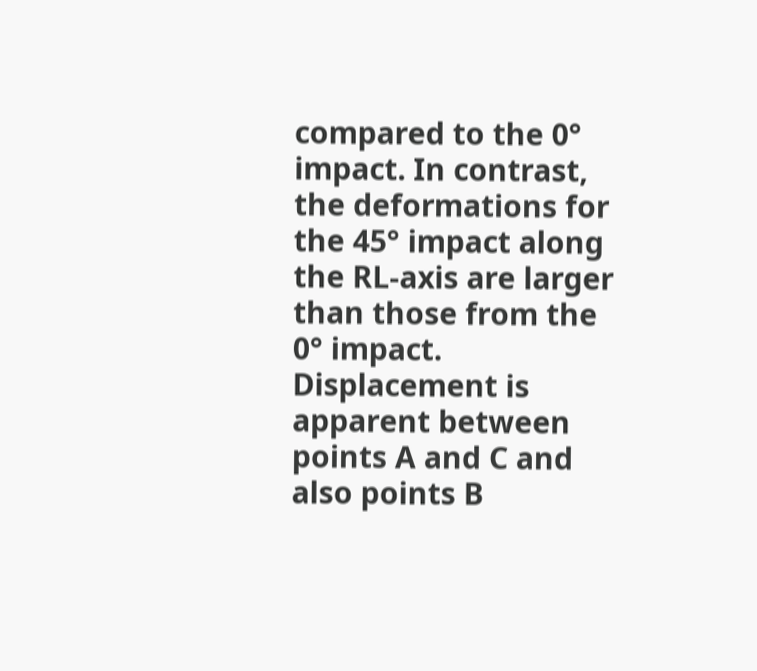compared to the 0° impact. In contrast, the deformations for the 45° impact along the RL-axis are larger than those from the 0° impact. Displacement is apparent between points A and C and also points B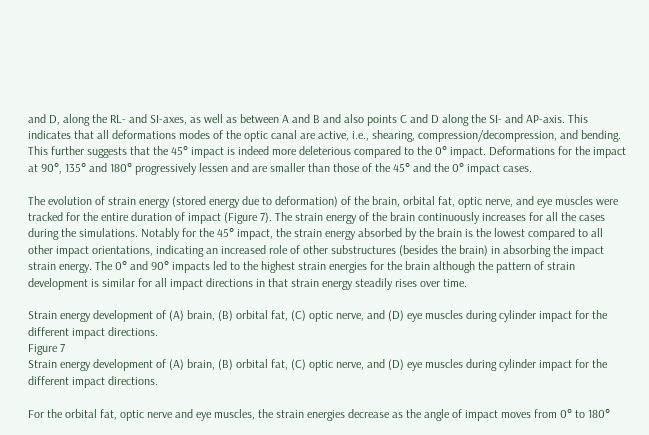and D, along the RL- and SI-axes, as well as between A and B and also points C and D along the SI- and AP-axis. This indicates that all deformations modes of the optic canal are active, i.e., shearing, compression/decompression, and bending. This further suggests that the 45° impact is indeed more deleterious compared to the 0° impact. Deformations for the impact at 90°, 135° and 180° progressively lessen and are smaller than those of the 45° and the 0° impact cases.

The evolution of strain energy (stored energy due to deformation) of the brain, orbital fat, optic nerve, and eye muscles were tracked for the entire duration of impact (Figure 7). The strain energy of the brain continuously increases for all the cases during the simulations. Notably for the 45° impact, the strain energy absorbed by the brain is the lowest compared to all other impact orientations, indicating an increased role of other substructures (besides the brain) in absorbing the impact strain energy. The 0° and 90° impacts led to the highest strain energies for the brain although the pattern of strain development is similar for all impact directions in that strain energy steadily rises over time.

Strain energy development of (A) brain, (B) orbital fat, (C) optic nerve, and (D) eye muscles during cylinder impact for the different impact directions.
Figure 7
Strain energy development of (A) brain, (B) orbital fat, (C) optic nerve, and (D) eye muscles during cylinder impact for the different impact directions.

For the orbital fat, optic nerve and eye muscles, the strain energies decrease as the angle of impact moves from 0° to 180°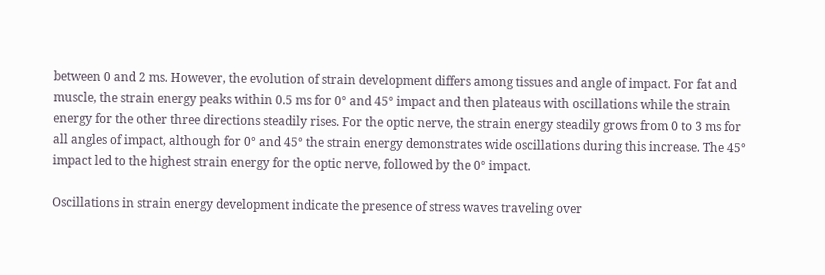between 0 and 2 ms. However, the evolution of strain development differs among tissues and angle of impact. For fat and muscle, the strain energy peaks within 0.5 ms for 0° and 45° impact and then plateaus with oscillations while the strain energy for the other three directions steadily rises. For the optic nerve, the strain energy steadily grows from 0 to 3 ms for all angles of impact, although for 0° and 45° the strain energy demonstrates wide oscillations during this increase. The 45° impact led to the highest strain energy for the optic nerve, followed by the 0° impact.

Oscillations in strain energy development indicate the presence of stress waves traveling over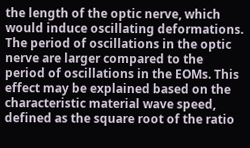the length of the optic nerve, which would induce oscillating deformations. The period of oscillations in the optic nerve are larger compared to the period of oscillations in the EOMs. This effect may be explained based on the characteristic material wave speed, defined as the square root of the ratio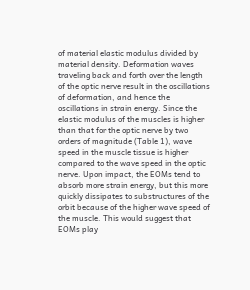of material elastic modulus divided by material density. Deformation waves traveling back and forth over the length of the optic nerve result in the oscillations of deformation, and hence the oscillations in strain energy. Since the elastic modulus of the muscles is higher than that for the optic nerve by two orders of magnitude (Table 1), wave speed in the muscle tissue is higher compared to the wave speed in the optic nerve. Upon impact, the EOMs tend to absorb more strain energy, but this more quickly dissipates to substructures of the orbit because of the higher wave speed of the muscle. This would suggest that EOMs play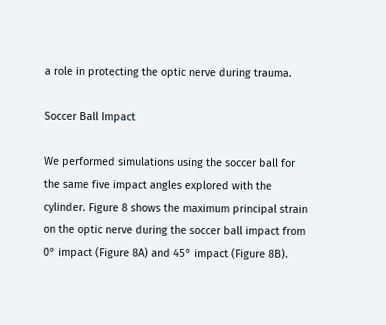a role in protecting the optic nerve during trauma.

Soccer Ball Impact

We performed simulations using the soccer ball for the same five impact angles explored with the cylinder. Figure 8 shows the maximum principal strain on the optic nerve during the soccer ball impact from 0° impact (Figure 8A) and 45° impact (Figure 8B).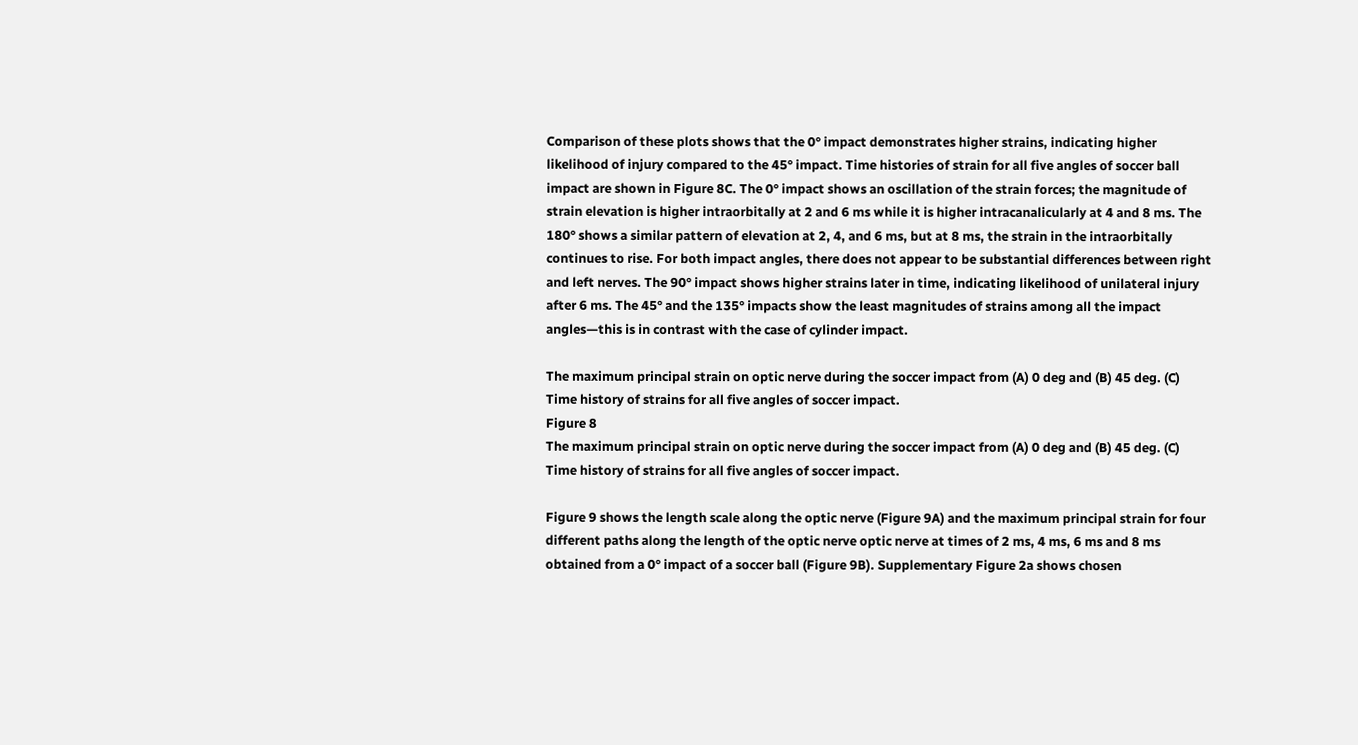Comparison of these plots shows that the 0° impact demonstrates higher strains, indicating higher likelihood of injury compared to the 45° impact. Time histories of strain for all five angles of soccer ball impact are shown in Figure 8C. The 0° impact shows an oscillation of the strain forces; the magnitude of strain elevation is higher intraorbitally at 2 and 6 ms while it is higher intracanalicularly at 4 and 8 ms. The 180° shows a similar pattern of elevation at 2, 4, and 6 ms, but at 8 ms, the strain in the intraorbitally continues to rise. For both impact angles, there does not appear to be substantial differences between right and left nerves. The 90° impact shows higher strains later in time, indicating likelihood of unilateral injury after 6 ms. The 45° and the 135° impacts show the least magnitudes of strains among all the impact angles—this is in contrast with the case of cylinder impact.

The maximum principal strain on optic nerve during the soccer impact from (A) 0 deg and (B) 45 deg. (C) Time history of strains for all five angles of soccer impact.
Figure 8
The maximum principal strain on optic nerve during the soccer impact from (A) 0 deg and (B) 45 deg. (C) Time history of strains for all five angles of soccer impact.

Figure 9 shows the length scale along the optic nerve (Figure 9A) and the maximum principal strain for four different paths along the length of the optic nerve optic nerve at times of 2 ms, 4 ms, 6 ms and 8 ms obtained from a 0° impact of a soccer ball (Figure 9B). Supplementary Figure 2a shows chosen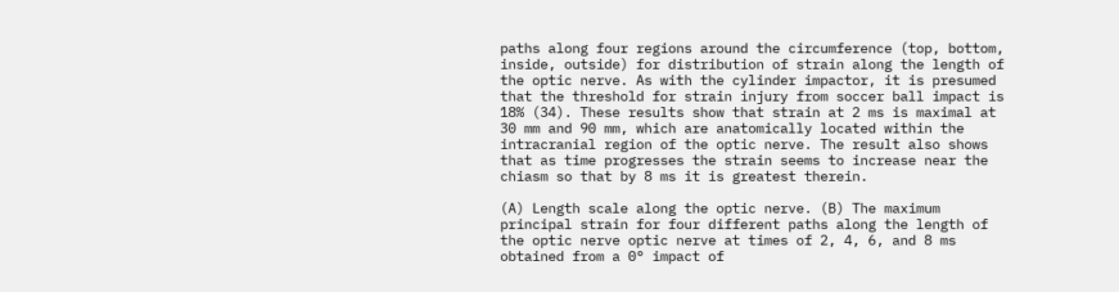paths along four regions around the circumference (top, bottom, inside, outside) for distribution of strain along the length of the optic nerve. As with the cylinder impactor, it is presumed that the threshold for strain injury from soccer ball impact is 18% (34). These results show that strain at 2 ms is maximal at 30 mm and 90 mm, which are anatomically located within the intracranial region of the optic nerve. The result also shows that as time progresses the strain seems to increase near the chiasm so that by 8 ms it is greatest therein.

(A) Length scale along the optic nerve. (B) The maximum principal strain for four different paths along the length of the optic nerve optic nerve at times of 2, 4, 6, and 8 ms obtained from a 0° impact of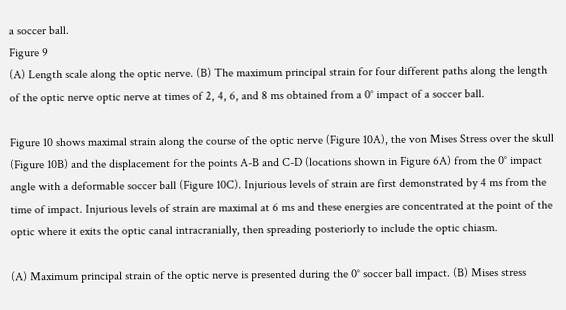a soccer ball.
Figure 9
(A) Length scale along the optic nerve. (B) The maximum principal strain for four different paths along the length of the optic nerve optic nerve at times of 2, 4, 6, and 8 ms obtained from a 0° impact of a soccer ball.

Figure 10 shows maximal strain along the course of the optic nerve (Figure 10A), the von Mises Stress over the skull (Figure 10B) and the displacement for the points A-B and C-D (locations shown in Figure 6A) from the 0° impact angle with a deformable soccer ball (Figure 10C). Injurious levels of strain are first demonstrated by 4 ms from the time of impact. Injurious levels of strain are maximal at 6 ms and these energies are concentrated at the point of the optic where it exits the optic canal intracranially, then spreading posteriorly to include the optic chiasm.

(A) Maximum principal strain of the optic nerve is presented during the 0° soccer ball impact. (B) Mises stress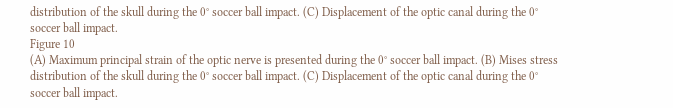distribution of the skull during the 0° soccer ball impact. (C) Displacement of the optic canal during the 0° soccer ball impact.
Figure 10
(A) Maximum principal strain of the optic nerve is presented during the 0° soccer ball impact. (B) Mises stress distribution of the skull during the 0° soccer ball impact. (C) Displacement of the optic canal during the 0° soccer ball impact.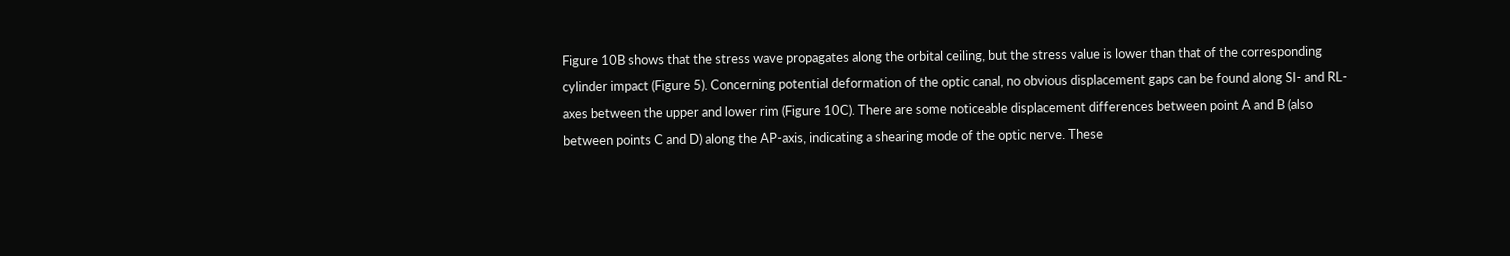Figure 10B shows that the stress wave propagates along the orbital ceiling, but the stress value is lower than that of the corresponding cylinder impact (Figure 5). Concerning potential deformation of the optic canal, no obvious displacement gaps can be found along SI- and RL- axes between the upper and lower rim (Figure 10C). There are some noticeable displacement differences between point A and B (also between points C and D) along the AP-axis, indicating a shearing mode of the optic nerve. These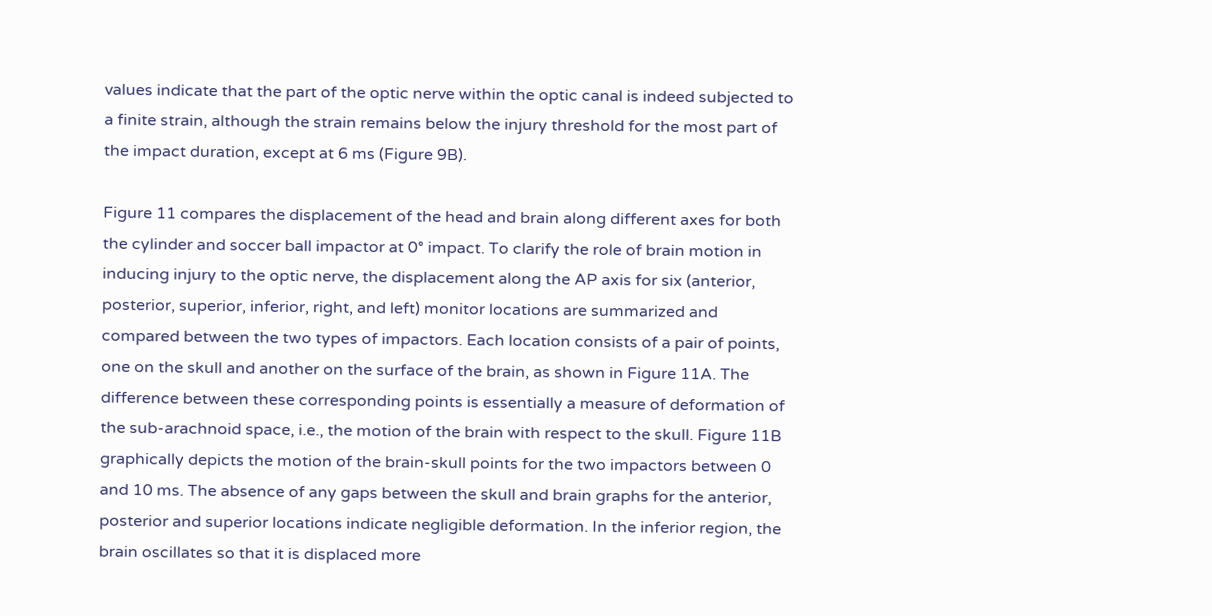values indicate that the part of the optic nerve within the optic canal is indeed subjected to a finite strain, although the strain remains below the injury threshold for the most part of the impact duration, except at 6 ms (Figure 9B).

Figure 11 compares the displacement of the head and brain along different axes for both the cylinder and soccer ball impactor at 0° impact. To clarify the role of brain motion in inducing injury to the optic nerve, the displacement along the AP axis for six (anterior, posterior, superior, inferior, right, and left) monitor locations are summarized and compared between the two types of impactors. Each location consists of a pair of points, one on the skull and another on the surface of the brain, as shown in Figure 11A. The difference between these corresponding points is essentially a measure of deformation of the sub-arachnoid space, i.e., the motion of the brain with respect to the skull. Figure 11B graphically depicts the motion of the brain-skull points for the two impactors between 0 and 10 ms. The absence of any gaps between the skull and brain graphs for the anterior, posterior and superior locations indicate negligible deformation. In the inferior region, the brain oscillates so that it is displaced more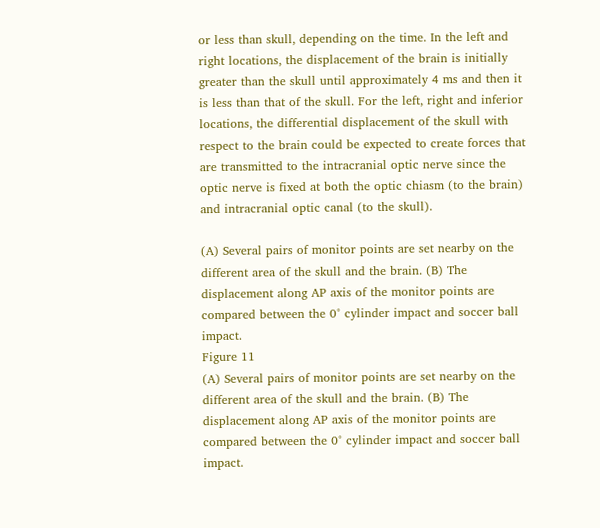or less than skull, depending on the time. In the left and right locations, the displacement of the brain is initially greater than the skull until approximately 4 ms and then it is less than that of the skull. For the left, right and inferior locations, the differential displacement of the skull with respect to the brain could be expected to create forces that are transmitted to the intracranial optic nerve since the optic nerve is fixed at both the optic chiasm (to the brain) and intracranial optic canal (to the skull).

(A) Several pairs of monitor points are set nearby on the different area of the skull and the brain. (B) The displacement along AP axis of the monitor points are compared between the 0° cylinder impact and soccer ball impact.
Figure 11
(A) Several pairs of monitor points are set nearby on the different area of the skull and the brain. (B) The displacement along AP axis of the monitor points are compared between the 0° cylinder impact and soccer ball impact.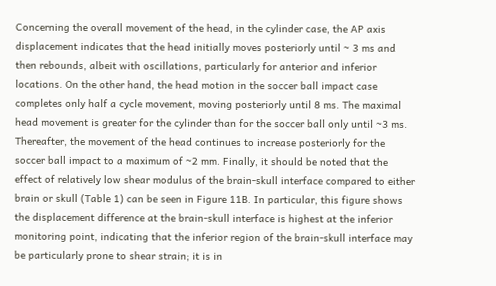Concerning the overall movement of the head, in the cylinder case, the AP axis displacement indicates that the head initially moves posteriorly until ~ 3 ms and then rebounds, albeit with oscillations, particularly for anterior and inferior locations. On the other hand, the head motion in the soccer ball impact case completes only half a cycle movement, moving posteriorly until 8 ms. The maximal head movement is greater for the cylinder than for the soccer ball only until ~3 ms. Thereafter, the movement of the head continues to increase posteriorly for the soccer ball impact to a maximum of ~2 mm. Finally, it should be noted that the effect of relatively low shear modulus of the brain-skull interface compared to either brain or skull (Table 1) can be seen in Figure 11B. In particular, this figure shows the displacement difference at the brain-skull interface is highest at the inferior monitoring point, indicating that the inferior region of the brain-skull interface may be particularly prone to shear strain; it is in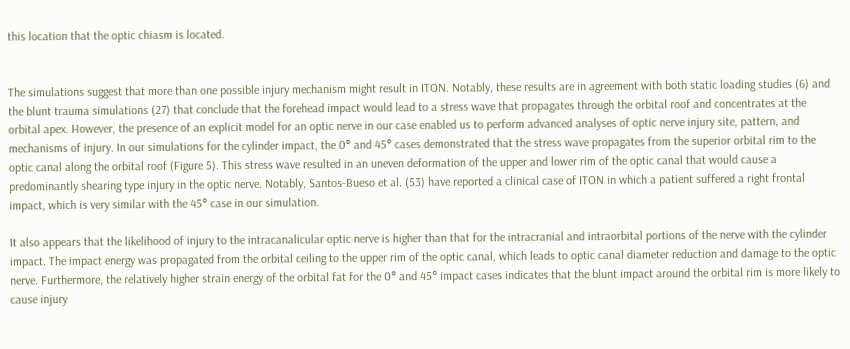this location that the optic chiasm is located.


The simulations suggest that more than one possible injury mechanism might result in ITON. Notably, these results are in agreement with both static loading studies (6) and the blunt trauma simulations (27) that conclude that the forehead impact would lead to a stress wave that propagates through the orbital roof and concentrates at the orbital apex. However, the presence of an explicit model for an optic nerve in our case enabled us to perform advanced analyses of optic nerve injury site, pattern, and mechanisms of injury. In our simulations for the cylinder impact, the 0° and 45° cases demonstrated that the stress wave propagates from the superior orbital rim to the optic canal along the orbital roof (Figure 5). This stress wave resulted in an uneven deformation of the upper and lower rim of the optic canal that would cause a predominantly shearing type injury in the optic nerve. Notably, Santos-Bueso et al. (53) have reported a clinical case of ITON in which a patient suffered a right frontal impact, which is very similar with the 45° case in our simulation.

It also appears that the likelihood of injury to the intracanalicular optic nerve is higher than that for the intracranial and intraorbital portions of the nerve with the cylinder impact. The impact energy was propagated from the orbital ceiling to the upper rim of the optic canal, which leads to optic canal diameter reduction and damage to the optic nerve. Furthermore, the relatively higher strain energy of the orbital fat for the 0° and 45° impact cases indicates that the blunt impact around the orbital rim is more likely to cause injury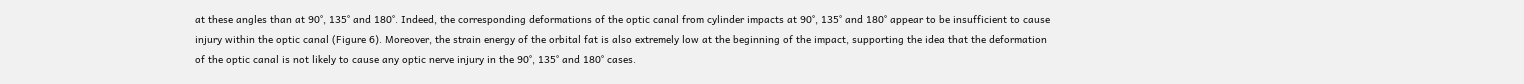at these angles than at 90°, 135° and 180°. Indeed, the corresponding deformations of the optic canal from cylinder impacts at 90°, 135° and 180° appear to be insufficient to cause injury within the optic canal (Figure 6). Moreover, the strain energy of the orbital fat is also extremely low at the beginning of the impact, supporting the idea that the deformation of the optic canal is not likely to cause any optic nerve injury in the 90°, 135° and 180° cases.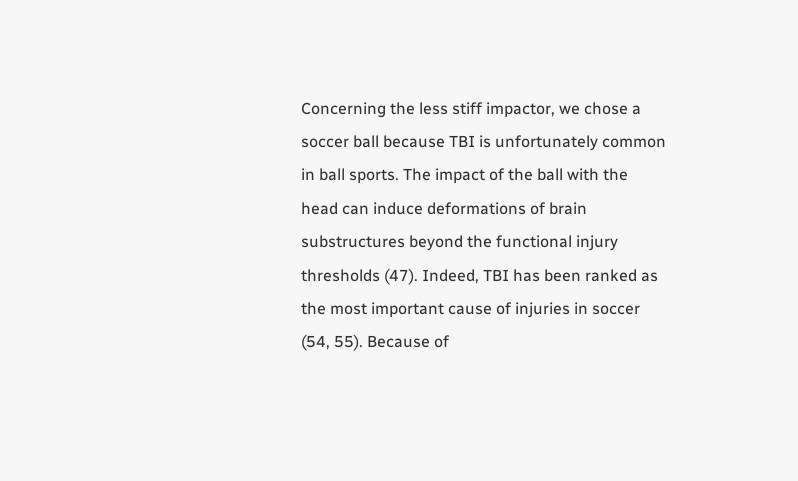Concerning the less stiff impactor, we chose a soccer ball because TBI is unfortunately common in ball sports. The impact of the ball with the head can induce deformations of brain substructures beyond the functional injury thresholds (47). Indeed, TBI has been ranked as the most important cause of injuries in soccer (54, 55). Because of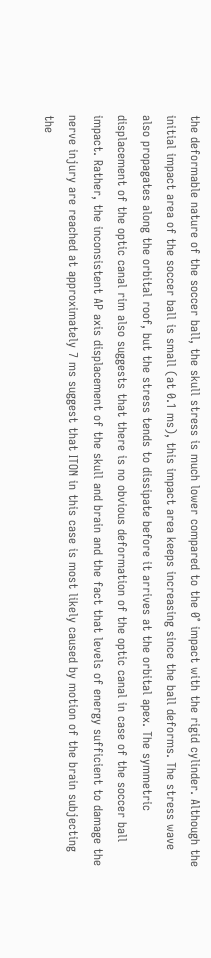the deformable nature of the soccer ball, the skull stress is much lower compared to the 0° impact with the rigid cylinder. Although the initial impact area of the soccer ball is small (at 0.1 ms), this impact area keeps increasing since the ball deforms. The stress wave also propagates along the orbital roof, but the stress tends to dissipate before it arrives at the orbital apex. The symmetric displacement of the optic canal rim also suggests that there is no obvious deformation of the optic canal in case of the soccer ball impact. Rather, the inconsistent AP axis displacement of the skull and brain and the fact that levels of energy sufficient to damage the nerve injury are reached at approximately 7 ms suggest that ITON in this case is most likely caused by motion of the brain subjecting the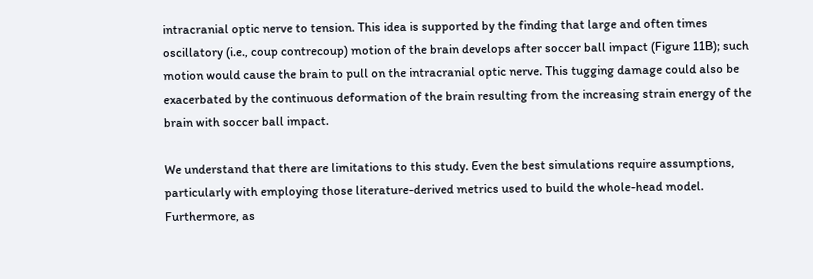intracranial optic nerve to tension. This idea is supported by the finding that large and often times oscillatory (i.e., coup contrecoup) motion of the brain develops after soccer ball impact (Figure 11B); such motion would cause the brain to pull on the intracranial optic nerve. This tugging damage could also be exacerbated by the continuous deformation of the brain resulting from the increasing strain energy of the brain with soccer ball impact.

We understand that there are limitations to this study. Even the best simulations require assumptions, particularly with employing those literature-derived metrics used to build the whole-head model. Furthermore, as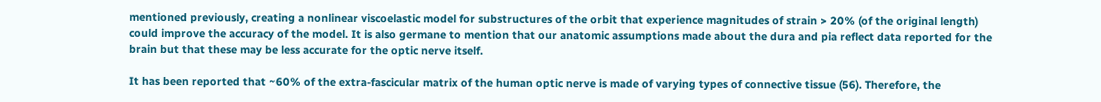mentioned previously, creating a nonlinear viscoelastic model for substructures of the orbit that experience magnitudes of strain > 20% (of the original length) could improve the accuracy of the model. It is also germane to mention that our anatomic assumptions made about the dura and pia reflect data reported for the brain but that these may be less accurate for the optic nerve itself.

It has been reported that ~60% of the extra-fascicular matrix of the human optic nerve is made of varying types of connective tissue (56). Therefore, the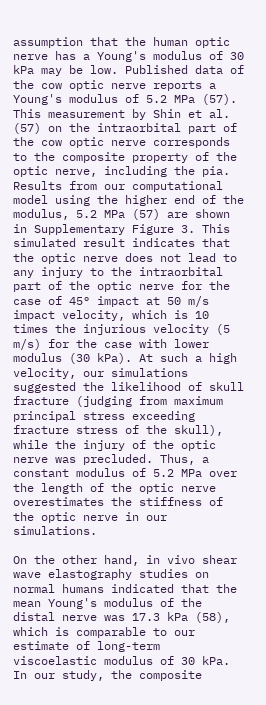assumption that the human optic nerve has a Young's modulus of 30 kPa may be low. Published data of the cow optic nerve reports a Young's modulus of 5.2 MPa (57). This measurement by Shin et al. (57) on the intraorbital part of the cow optic nerve corresponds to the composite property of the optic nerve, including the pia. Results from our computational model using the higher end of the modulus, 5.2 MPa (57) are shown in Supplementary Figure 3. This simulated result indicates that the optic nerve does not lead to any injury to the intraorbital part of the optic nerve for the case of 45° impact at 50 m/s impact velocity, which is 10 times the injurious velocity (5 m/s) for the case with lower modulus (30 kPa). At such a high velocity, our simulations suggested the likelihood of skull fracture (judging from maximum principal stress exceeding fracture stress of the skull), while the injury of the optic nerve was precluded. Thus, a constant modulus of 5.2 MPa over the length of the optic nerve overestimates the stiffness of the optic nerve in our simulations.

On the other hand, in vivo shear wave elastography studies on normal humans indicated that the mean Young's modulus of the distal nerve was 17.3 kPa (58), which is comparable to our estimate of long-term viscoelastic modulus of 30 kPa. In our study, the composite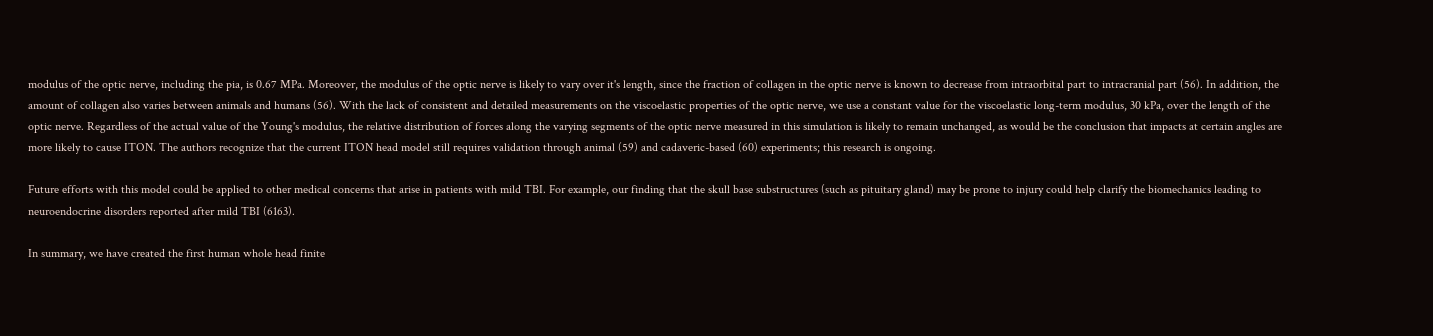modulus of the optic nerve, including the pia, is 0.67 MPa. Moreover, the modulus of the optic nerve is likely to vary over it's length, since the fraction of collagen in the optic nerve is known to decrease from intraorbital part to intracranial part (56). In addition, the amount of collagen also varies between animals and humans (56). With the lack of consistent and detailed measurements on the viscoelastic properties of the optic nerve, we use a constant value for the viscoelastic long-term modulus, 30 kPa, over the length of the optic nerve. Regardless of the actual value of the Young's modulus, the relative distribution of forces along the varying segments of the optic nerve measured in this simulation is likely to remain unchanged, as would be the conclusion that impacts at certain angles are more likely to cause ITON. The authors recognize that the current ITON head model still requires validation through animal (59) and cadaveric-based (60) experiments; this research is ongoing.

Future efforts with this model could be applied to other medical concerns that arise in patients with mild TBI. For example, our finding that the skull base substructures (such as pituitary gland) may be prone to injury could help clarify the biomechanics leading to neuroendocrine disorders reported after mild TBI (6163).

In summary, we have created the first human whole head finite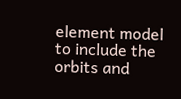element model to include the orbits and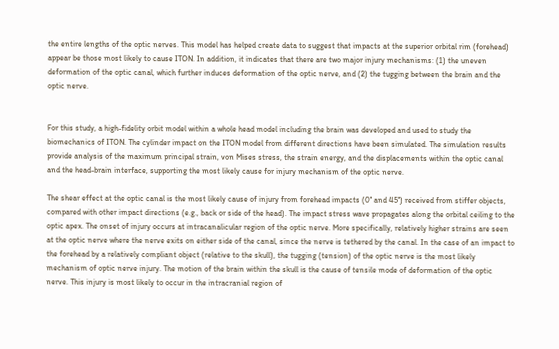the entire lengths of the optic nerves. This model has helped create data to suggest that impacts at the superior orbital rim (forehead) appear be those most likely to cause ITON. In addition, it indicates that there are two major injury mechanisms: (1) the uneven deformation of the optic canal, which further induces deformation of the optic nerve, and (2) the tugging between the brain and the optic nerve.


For this study, a high-fidelity orbit model within a whole head model including the brain was developed and used to study the biomechanics of ITON. The cylinder impact on the ITON model from different directions have been simulated. The simulation results provide analysis of the maximum principal strain, von Mises stress, the strain energy, and the displacements within the optic canal and the head-brain interface, supporting the most likely cause for injury mechanism of the optic nerve.

The shear effect at the optic canal is the most likely cause of injury from forehead impacts (0° and 45°) received from stiffer objects, compared with other impact directions (e.g., back or side of the head). The impact stress wave propagates along the orbital ceiling to the optic apex. The onset of injury occurs at intracanalicular region of the optic nerve. More specifically, relatively higher strains are seen at the optic nerve where the nerve exits on either side of the canal, since the nerve is tethered by the canal. In the case of an impact to the forehead by a relatively compliant object (relative to the skull), the tugging (tension) of the optic nerve is the most likely mechanism of optic nerve injury. The motion of the brain within the skull is the cause of tensile mode of deformation of the optic nerve. This injury is most likely to occur in the intracranial region of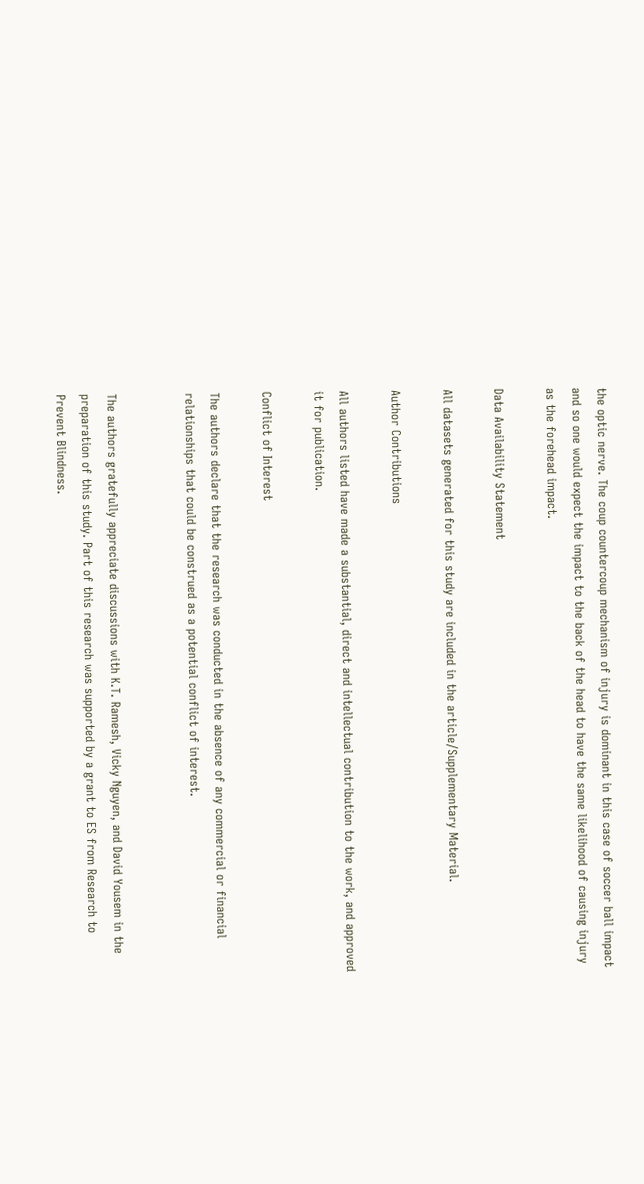the optic nerve. The coup countercoup mechanism of injury is dominant in this case of soccer ball impact and so one would expect the impact to the back of the head to have the same likelihood of causing injury as the forehead impact.

Data Availability Statement

All datasets generated for this study are included in the article/Supplementary Material.

Author Contributions

All authors listed have made a substantial, direct and intellectual contribution to the work, and approved it for publication.

Conflict of Interest

The authors declare that the research was conducted in the absence of any commercial or financial relationships that could be construed as a potential conflict of interest.


The authors gratefully appreciate discussions with K.T. Ramesh, Vicky Nguyen, and David Yousem in the preparation of this study. Part of this research was supported by a grant to ES from Research to Prevent Blindness.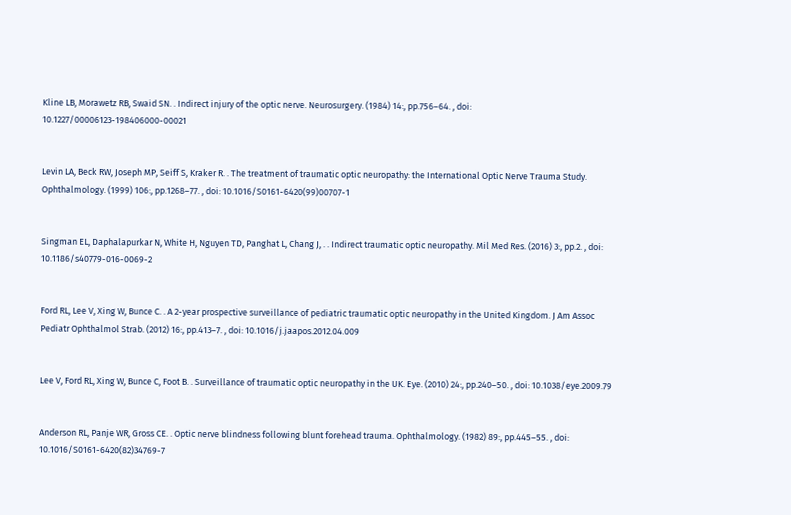Kline LB, Morawetz RB, Swaid SN. . Indirect injury of the optic nerve. Neurosurgery. (1984) 14:, pp.756–64. , doi: 10.1227/00006123-198406000-00021


Levin LA, Beck RW, Joseph MP, Seiff S, Kraker R. . The treatment of traumatic optic neuropathy: the International Optic Nerve Trauma Study. Ophthalmology. (1999) 106:, pp.1268–77. , doi: 10.1016/S0161-6420(99)00707-1


Singman EL, Daphalapurkar N, White H, Nguyen TD, Panghat L, Chang J, . . Indirect traumatic optic neuropathy. Mil Med Res. (2016) 3:, pp.2. , doi: 10.1186/s40779-016-0069-2


Ford RL, Lee V, Xing W, Bunce C. . A 2-year prospective surveillance of pediatric traumatic optic neuropathy in the United Kingdom. J Am Assoc Pediatr Ophthalmol Strab. (2012) 16:, pp.413–7. , doi: 10.1016/j.jaapos.2012.04.009


Lee V, Ford RL, Xing W, Bunce C, Foot B. . Surveillance of traumatic optic neuropathy in the UK. Eye. (2010) 24:, pp.240–50. , doi: 10.1038/eye.2009.79


Anderson RL, Panje WR, Gross CE. . Optic nerve blindness following blunt forehead trauma. Ophthalmology. (1982) 89:, pp.445–55. , doi: 10.1016/S0161-6420(82)34769-7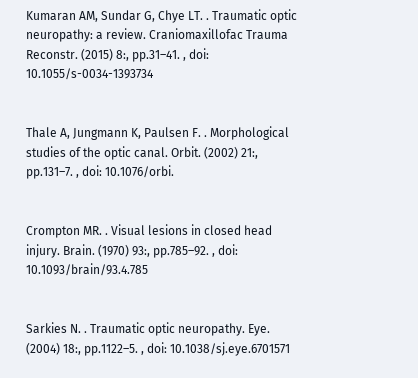Kumaran AM, Sundar G, Chye LT. . Traumatic optic neuropathy: a review. Craniomaxillofac Trauma Reconstr. (2015) 8:, pp.31–41. , doi: 10.1055/s-0034-1393734


Thale A, Jungmann K, Paulsen F. . Morphological studies of the optic canal. Orbit. (2002) 21:, pp.131–7. , doi: 10.1076/orbi.


Crompton MR. . Visual lesions in closed head injury. Brain. (1970) 93:, pp.785–92. , doi: 10.1093/brain/93.4.785


Sarkies N. . Traumatic optic neuropathy. Eye. (2004) 18:, pp.1122–5. , doi: 10.1038/sj.eye.6701571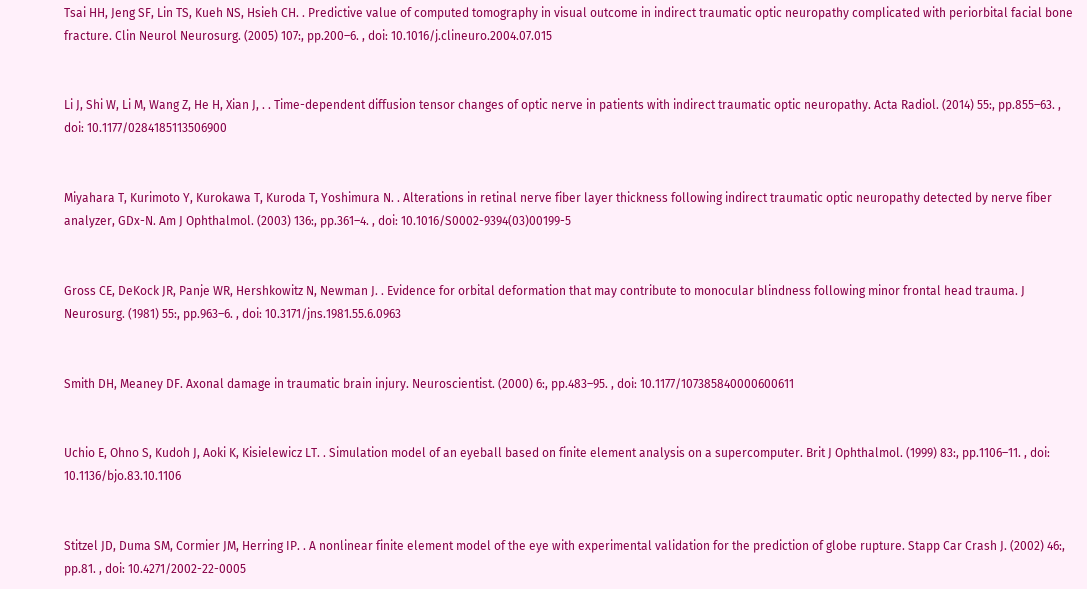Tsai HH, Jeng SF, Lin TS, Kueh NS, Hsieh CH. . Predictive value of computed tomography in visual outcome in indirect traumatic optic neuropathy complicated with periorbital facial bone fracture. Clin Neurol Neurosurg. (2005) 107:, pp.200–6. , doi: 10.1016/j.clineuro.2004.07.015


Li J, Shi W, Li M, Wang Z, He H, Xian J, . . Time-dependent diffusion tensor changes of optic nerve in patients with indirect traumatic optic neuropathy. Acta Radiol. (2014) 55:, pp.855–63. , doi: 10.1177/0284185113506900


Miyahara T, Kurimoto Y, Kurokawa T, Kuroda T, Yoshimura N. . Alterations in retinal nerve fiber layer thickness following indirect traumatic optic neuropathy detected by nerve fiber analyzer, GDx-N. Am J Ophthalmol. (2003) 136:, pp.361–4. , doi: 10.1016/S0002-9394(03)00199-5


Gross CE, DeKock JR, Panje WR, Hershkowitz N, Newman J. . Evidence for orbital deformation that may contribute to monocular blindness following minor frontal head trauma. J Neurosurg. (1981) 55:, pp.963–6. , doi: 10.3171/jns.1981.55.6.0963


Smith DH, Meaney DF. Axonal damage in traumatic brain injury. Neuroscientist. (2000) 6:, pp.483–95. , doi: 10.1177/107385840000600611


Uchio E, Ohno S, Kudoh J, Aoki K, Kisielewicz LT. . Simulation model of an eyeball based on finite element analysis on a supercomputer. Brit J Ophthalmol. (1999) 83:, pp.1106–11. , doi: 10.1136/bjo.83.10.1106


Stitzel JD, Duma SM, Cormier JM, Herring IP. . A nonlinear finite element model of the eye with experimental validation for the prediction of globe rupture. Stapp Car Crash J. (2002) 46:, pp.81. , doi: 10.4271/2002-22-0005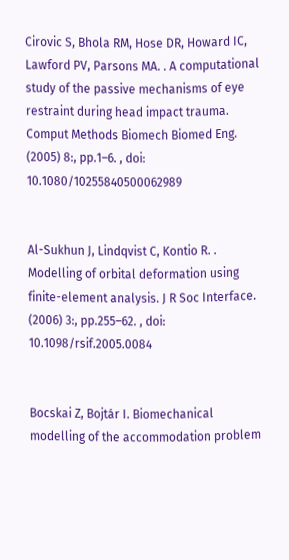Cirovic S, Bhola RM, Hose DR, Howard IC, Lawford PV, Parsons MA. . A computational study of the passive mechanisms of eye restraint during head impact trauma. Comput Methods Biomech Biomed Eng. (2005) 8:, pp.1–6. , doi: 10.1080/10255840500062989


Al-Sukhun J, Lindqvist C, Kontio R. . Modelling of orbital deformation using finite-element analysis. J R Soc Interface. (2006) 3:, pp.255–62. , doi: 10.1098/rsif.2005.0084


Bocskai Z, Bojtár I. Biomechanical modelling of the accommodation problem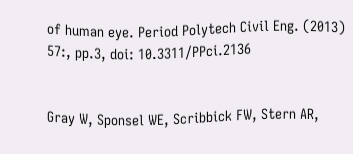of human eye. Period Polytech Civil Eng. (2013) 57:, pp.3, doi: 10.3311/PPci.2136


Gray W, Sponsel WE, Scribbick FW, Stern AR,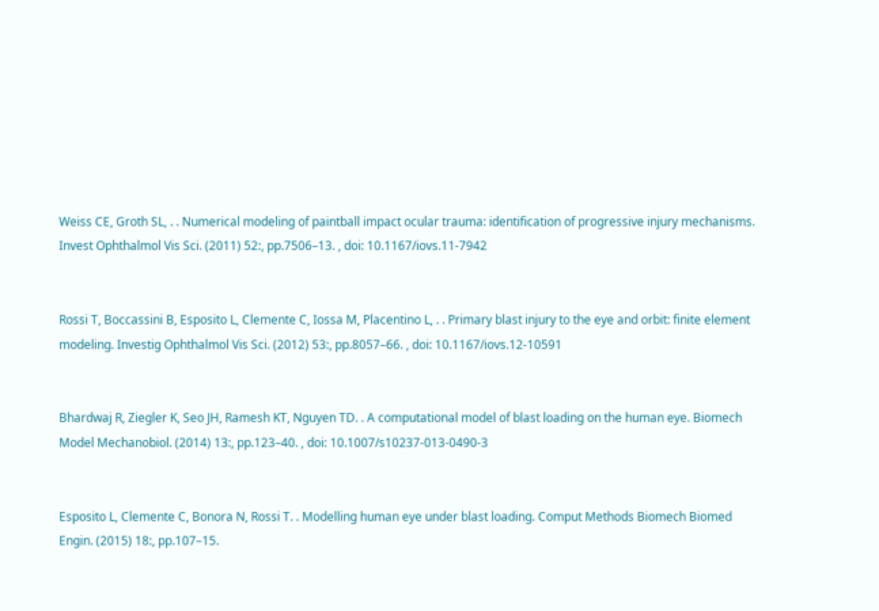Weiss CE, Groth SL, . . Numerical modeling of paintball impact ocular trauma: identification of progressive injury mechanisms. Invest Ophthalmol Vis Sci. (2011) 52:, pp.7506–13. , doi: 10.1167/iovs.11-7942


Rossi T, Boccassini B, Esposito L, Clemente C, Iossa M, Placentino L, . . Primary blast injury to the eye and orbit: finite element modeling. Investig Ophthalmol Vis Sci. (2012) 53:, pp.8057–66. , doi: 10.1167/iovs.12-10591


Bhardwaj R, Ziegler K, Seo JH, Ramesh KT, Nguyen TD. . A computational model of blast loading on the human eye. Biomech Model Mechanobiol. (2014) 13:, pp.123–40. , doi: 10.1007/s10237-013-0490-3


Esposito L, Clemente C, Bonora N, Rossi T. . Modelling human eye under blast loading. Comput Methods Biomech Biomed Engin. (2015) 18:, pp.107–15.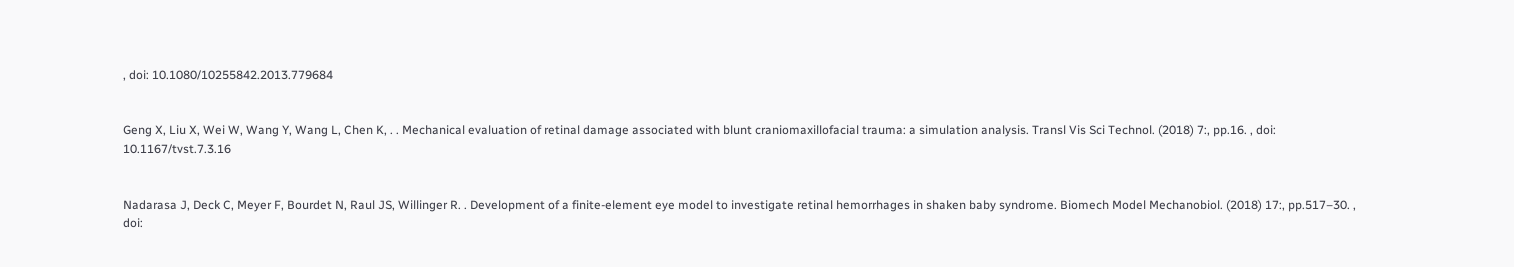, doi: 10.1080/10255842.2013.779684


Geng X, Liu X, Wei W, Wang Y, Wang L, Chen K, . . Mechanical evaluation of retinal damage associated with blunt craniomaxillofacial trauma: a simulation analysis. Transl Vis Sci Technol. (2018) 7:, pp.16. , doi: 10.1167/tvst.7.3.16


Nadarasa J, Deck C, Meyer F, Bourdet N, Raul JS, Willinger R. . Development of a finite-element eye model to investigate retinal hemorrhages in shaken baby syndrome. Biomech Model Mechanobiol. (2018) 17:, pp.517–30. , doi: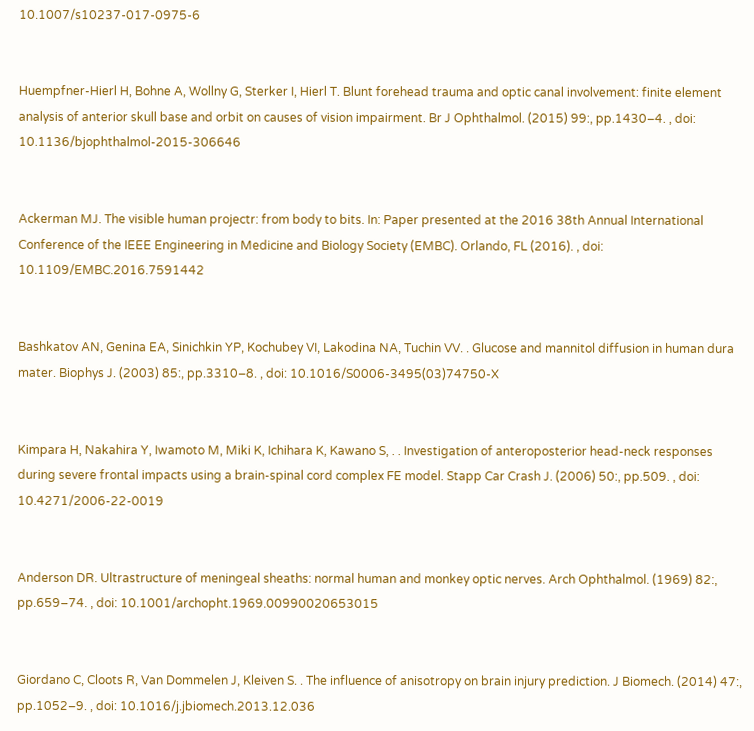10.1007/s10237-017-0975-6


Huempfner-Hierl H, Bohne A, Wollny G, Sterker I, Hierl T. Blunt forehead trauma and optic canal involvement: finite element analysis of anterior skull base and orbit on causes of vision impairment. Br J Ophthalmol. (2015) 99:, pp.1430–4. , doi: 10.1136/bjophthalmol-2015-306646


Ackerman MJ. The visible human projectr: from body to bits. In: Paper presented at the 2016 38th Annual International Conference of the IEEE Engineering in Medicine and Biology Society (EMBC). Orlando, FL (2016). , doi: 10.1109/EMBC.2016.7591442


Bashkatov AN, Genina EA, Sinichkin YP, Kochubey VI, Lakodina NA, Tuchin VV. . Glucose and mannitol diffusion in human dura mater. Biophys J. (2003) 85:, pp.3310–8. , doi: 10.1016/S0006-3495(03)74750-X


Kimpara H, Nakahira Y, Iwamoto M, Miki K, Ichihara K, Kawano S, . . Investigation of anteroposterior head-neck responses during severe frontal impacts using a brain-spinal cord complex FE model. Stapp Car Crash J. (2006) 50:, pp.509. , doi: 10.4271/2006-22-0019


Anderson DR. Ultrastructure of meningeal sheaths: normal human and monkey optic nerves. Arch Ophthalmol. (1969) 82:, pp.659–74. , doi: 10.1001/archopht.1969.00990020653015


Giordano C, Cloots R, Van Dommelen J, Kleiven S. . The influence of anisotropy on brain injury prediction. J Biomech. (2014) 47:, pp.1052–9. , doi: 10.1016/j.jbiomech.2013.12.036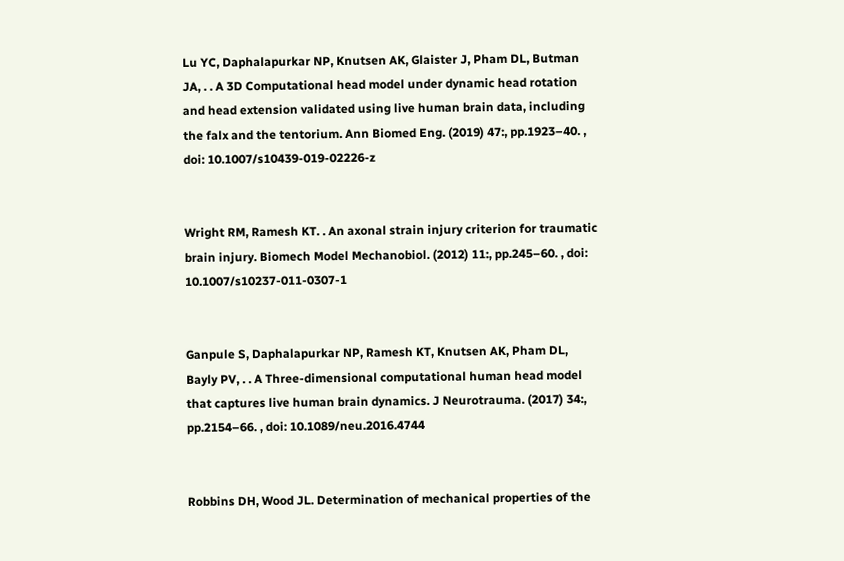Lu YC, Daphalapurkar NP, Knutsen AK, Glaister J, Pham DL, Butman JA, . . A 3D Computational head model under dynamic head rotation and head extension validated using live human brain data, including the falx and the tentorium. Ann Biomed Eng. (2019) 47:, pp.1923–40. , doi: 10.1007/s10439-019-02226-z


Wright RM, Ramesh KT. . An axonal strain injury criterion for traumatic brain injury. Biomech Model Mechanobiol. (2012) 11:, pp.245–60. , doi: 10.1007/s10237-011-0307-1


Ganpule S, Daphalapurkar NP, Ramesh KT, Knutsen AK, Pham DL, Bayly PV, . . A Three-dimensional computational human head model that captures live human brain dynamics. J Neurotrauma. (2017) 34:, pp.2154–66. , doi: 10.1089/neu.2016.4744


Robbins DH, Wood JL. Determination of mechanical properties of the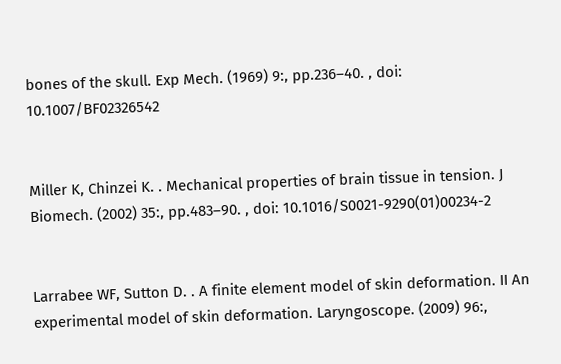bones of the skull. Exp Mech. (1969) 9:, pp.236–40. , doi: 10.1007/BF02326542


Miller K, Chinzei K. . Mechanical properties of brain tissue in tension. J Biomech. (2002) 35:, pp.483–90. , doi: 10.1016/S0021-9290(01)00234-2


Larrabee WF, Sutton D. . A finite element model of skin deformation. II An experimental model of skin deformation. Laryngoscope. (2009) 96:,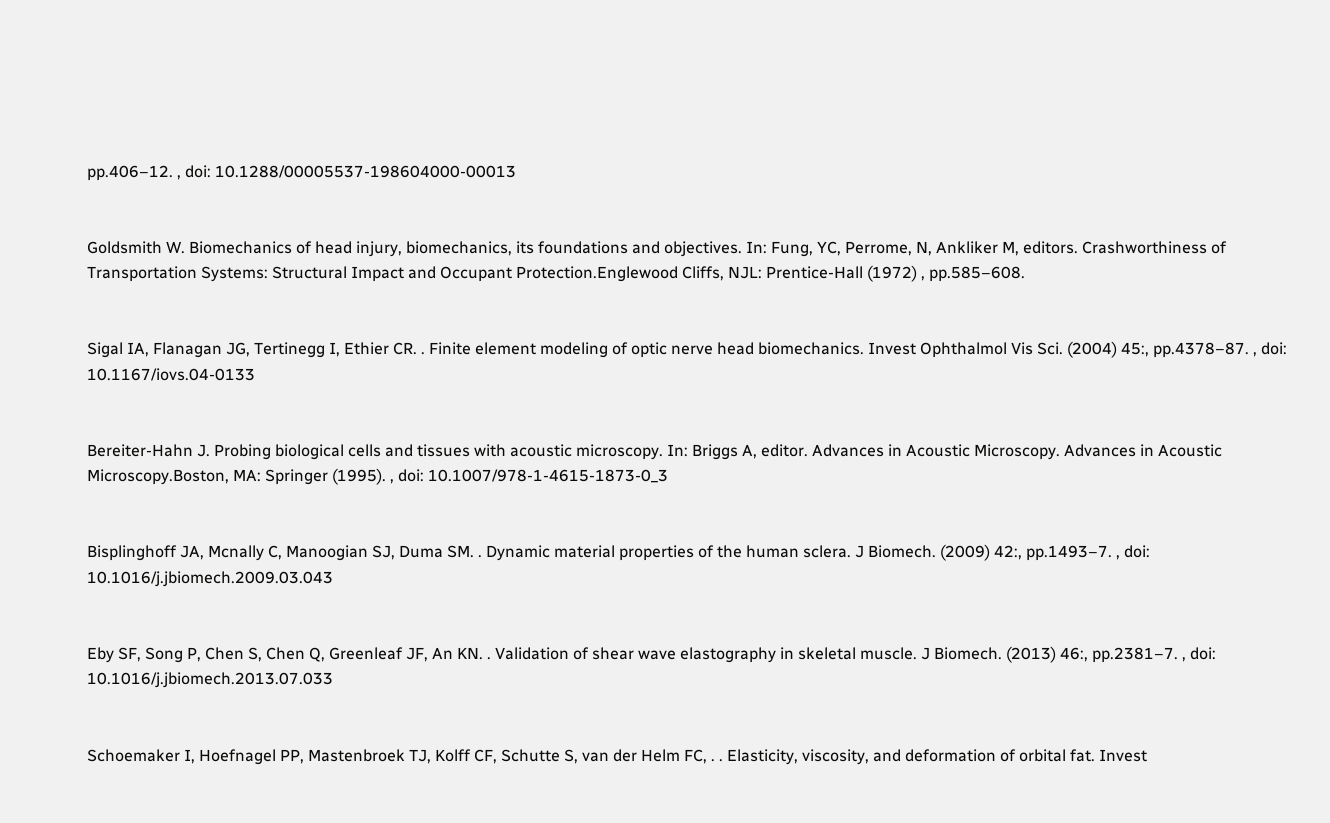pp.406–12. , doi: 10.1288/00005537-198604000-00013


Goldsmith W. Biomechanics of head injury, biomechanics, its foundations and objectives. In: Fung, YC, Perrome, N, Ankliker M, editors. Crashworthiness of Transportation Systems: Structural Impact and Occupant Protection.Englewood Cliffs, NJL: Prentice-Hall (1972) , pp.585–608.


Sigal IA, Flanagan JG, Tertinegg I, Ethier CR. . Finite element modeling of optic nerve head biomechanics. Invest Ophthalmol Vis Sci. (2004) 45:, pp.4378–87. , doi: 10.1167/iovs.04-0133


Bereiter-Hahn J. Probing biological cells and tissues with acoustic microscopy. In: Briggs A, editor. Advances in Acoustic Microscopy. Advances in Acoustic Microscopy.Boston, MA: Springer (1995). , doi: 10.1007/978-1-4615-1873-0_3


Bisplinghoff JA, Mcnally C, Manoogian SJ, Duma SM. . Dynamic material properties of the human sclera. J Biomech. (2009) 42:, pp.1493–7. , doi: 10.1016/j.jbiomech.2009.03.043


Eby SF, Song P, Chen S, Chen Q, Greenleaf JF, An KN. . Validation of shear wave elastography in skeletal muscle. J Biomech. (2013) 46:, pp.2381–7. , doi: 10.1016/j.jbiomech.2013.07.033


Schoemaker I, Hoefnagel PP, Mastenbroek TJ, Kolff CF, Schutte S, van der Helm FC, . . Elasticity, viscosity, and deformation of orbital fat. Invest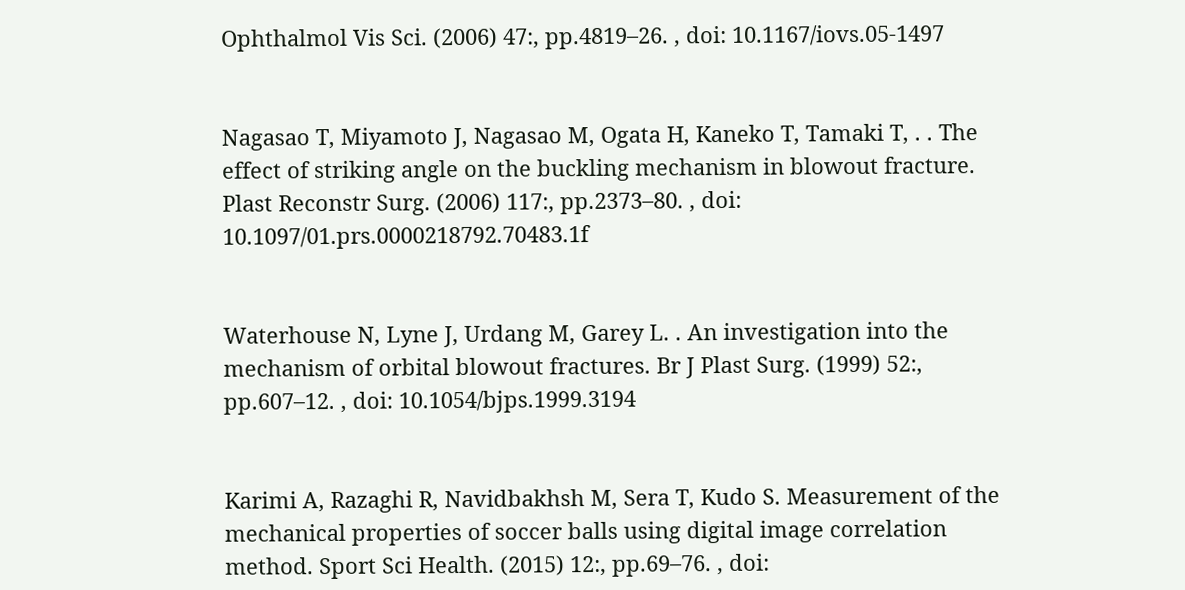Ophthalmol Vis Sci. (2006) 47:, pp.4819–26. , doi: 10.1167/iovs.05-1497


Nagasao T, Miyamoto J, Nagasao M, Ogata H, Kaneko T, Tamaki T, . . The effect of striking angle on the buckling mechanism in blowout fracture. Plast Reconstr Surg. (2006) 117:, pp.2373–80. , doi: 10.1097/01.prs.0000218792.70483.1f


Waterhouse N, Lyne J, Urdang M, Garey L. . An investigation into the mechanism of orbital blowout fractures. Br J Plast Surg. (1999) 52:, pp.607–12. , doi: 10.1054/bjps.1999.3194


Karimi A, Razaghi R, Navidbakhsh M, Sera T, Kudo S. Measurement of the mechanical properties of soccer balls using digital image correlation method. Sport Sci Health. (2015) 12:, pp.69–76. , doi: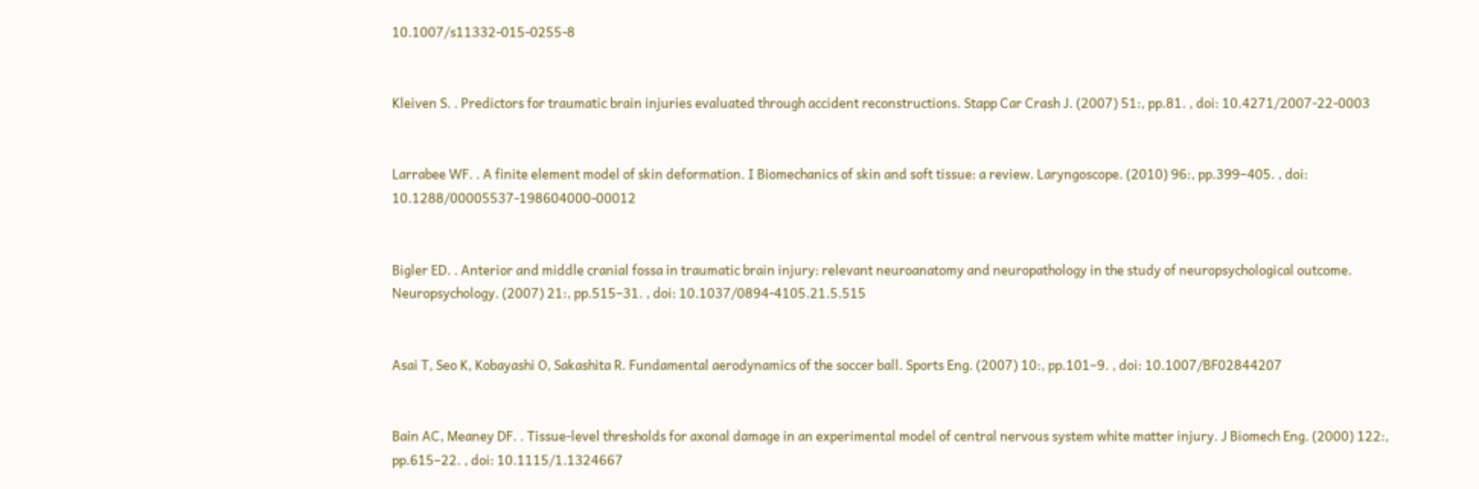10.1007/s11332-015-0255-8


Kleiven S. . Predictors for traumatic brain injuries evaluated through accident reconstructions. Stapp Car Crash J. (2007) 51:, pp.81. , doi: 10.4271/2007-22-0003


Larrabee WF. . A finite element model of skin deformation. I Biomechanics of skin and soft tissue: a review. Laryngoscope. (2010) 96:, pp.399–405. , doi: 10.1288/00005537-198604000-00012


Bigler ED. . Anterior and middle cranial fossa in traumatic brain injury: relevant neuroanatomy and neuropathology in the study of neuropsychological outcome. Neuropsychology. (2007) 21:, pp.515–31. , doi: 10.1037/0894-4105.21.5.515


Asai T, Seo K, Kobayashi O, Sakashita R. Fundamental aerodynamics of the soccer ball. Sports Eng. (2007) 10:, pp.101–9. , doi: 10.1007/BF02844207


Bain AC, Meaney DF. . Tissue-level thresholds for axonal damage in an experimental model of central nervous system white matter injury. J Biomech Eng. (2000) 122:, pp.615–22. , doi: 10.1115/1.1324667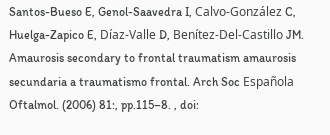Santos-Bueso E, Genol-Saavedra I, Calvo-González C, Huelga-Zapico E, Díaz-Valle D, Benítez-Del-Castillo JM. Amaurosis secondary to frontal traumatism amaurosis secundaria a traumatismo frontal. Arch Soc Española Oftalmol. (2006) 81:, pp.115–8. , doi: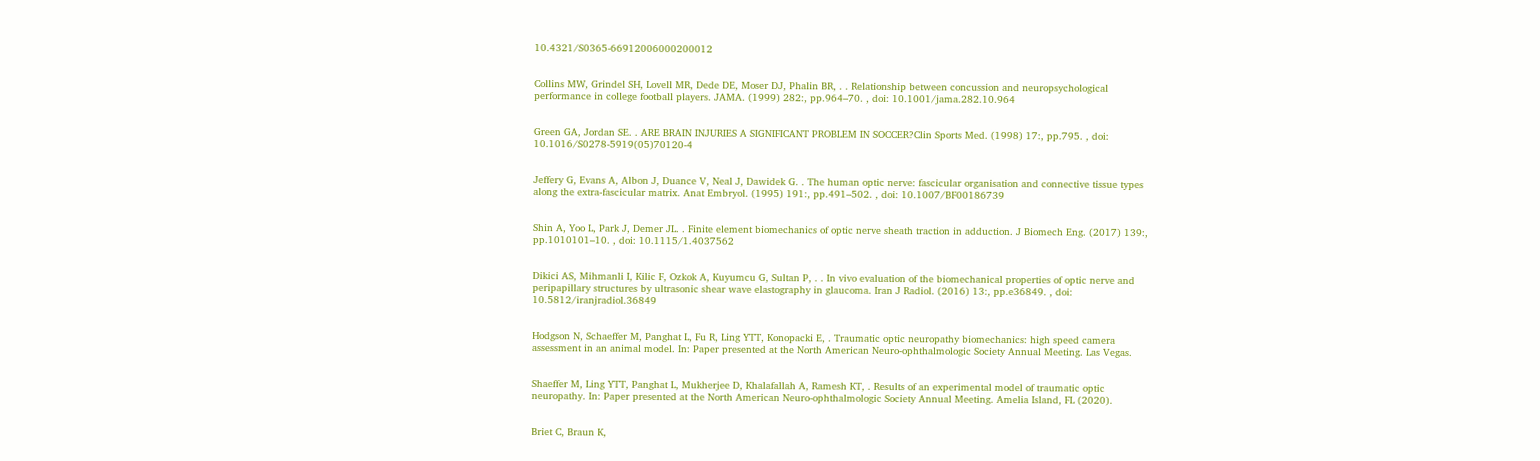10.4321/S0365-66912006000200012


Collins MW, Grindel SH, Lovell MR, Dede DE, Moser DJ, Phalin BR, . . Relationship between concussion and neuropsychological performance in college football players. JAMA. (1999) 282:, pp.964–70. , doi: 10.1001/jama.282.10.964


Green GA, Jordan SE. . ARE BRAIN INJURIES A SIGNIFICANT PROBLEM IN SOCCER?Clin Sports Med. (1998) 17:, pp.795. , doi: 10.1016/S0278-5919(05)70120-4


Jeffery G, Evans A, Albon J, Duance V, Neal J, Dawidek G. . The human optic nerve: fascicular organisation and connective tissue types along the extra-fascicular matrix. Anat Embryol. (1995) 191:, pp.491–502. , doi: 10.1007/BF00186739


Shin A, Yoo L, Park J, Demer JL. . Finite element biomechanics of optic nerve sheath traction in adduction. J Biomech Eng. (2017) 139:, pp.1010101–10. , doi: 10.1115/1.4037562


Dikici AS, Mihmanli I, Kilic F, Ozkok A, Kuyumcu G, Sultan P, . . In vivo evaluation of the biomechanical properties of optic nerve and peripapillary structures by ultrasonic shear wave elastography in glaucoma. Iran J Radiol. (2016) 13:, pp.e36849. , doi: 10.5812/iranjradiol.36849


Hodgson N, Schaeffer M, Panghat L, Fu R, Ling YTT, Konopacki E, . Traumatic optic neuropathy biomechanics: high speed camera assessment in an animal model. In: Paper presented at the North American Neuro-ophthalmologic Society Annual Meeting. Las Vegas.


Shaeffer M, Ling YTT, Panghat L, Mukherjee D, Khalafallah A, Ramesh KT, . Results of an experimental model of traumatic optic neuropathy. In: Paper presented at the North American Neuro-ophthalmologic Society Annual Meeting. Amelia Island, FL (2020).


Briet C, Braun K,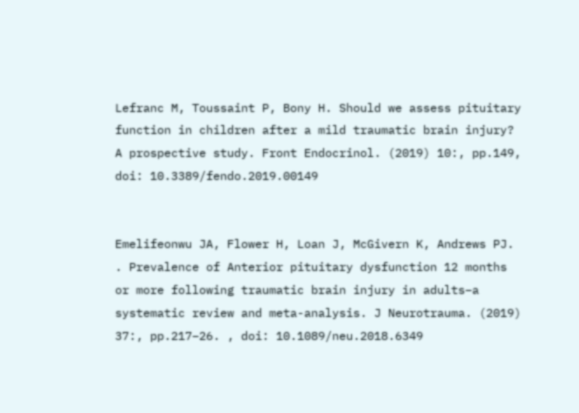Lefranc M, Toussaint P, Bony H. Should we assess pituitary function in children after a mild traumatic brain injury? A prospective study. Front Endocrinol. (2019) 10:, pp.149, doi: 10.3389/fendo.2019.00149


Emelifeonwu JA, Flower H, Loan J, McGivern K, Andrews PJ. . Prevalence of Anterior pituitary dysfunction 12 months or more following traumatic brain injury in adults–a systematic review and meta-analysis. J Neurotrauma. (2019) 37:, pp.217–26. , doi: 10.1089/neu.2018.6349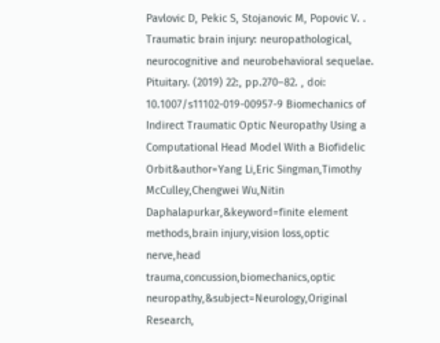Pavlovic D, Pekic S, Stojanovic M, Popovic V. . Traumatic brain injury: neuropathological, neurocognitive and neurobehavioral sequelae. Pituitary. (2019) 22:, pp.270–82. , doi: 10.1007/s11102-019-00957-9 Biomechanics of Indirect Traumatic Optic Neuropathy Using a Computational Head Model With a Biofidelic Orbit&author=Yang Li,Eric Singman,Timothy McCulley,Chengwei Wu,Nitin Daphalapurkar,&keyword=finite element methods,brain injury,vision loss,optic nerve,head trauma,concussion,biomechanics,optic neuropathy,&subject=Neurology,Original Research,